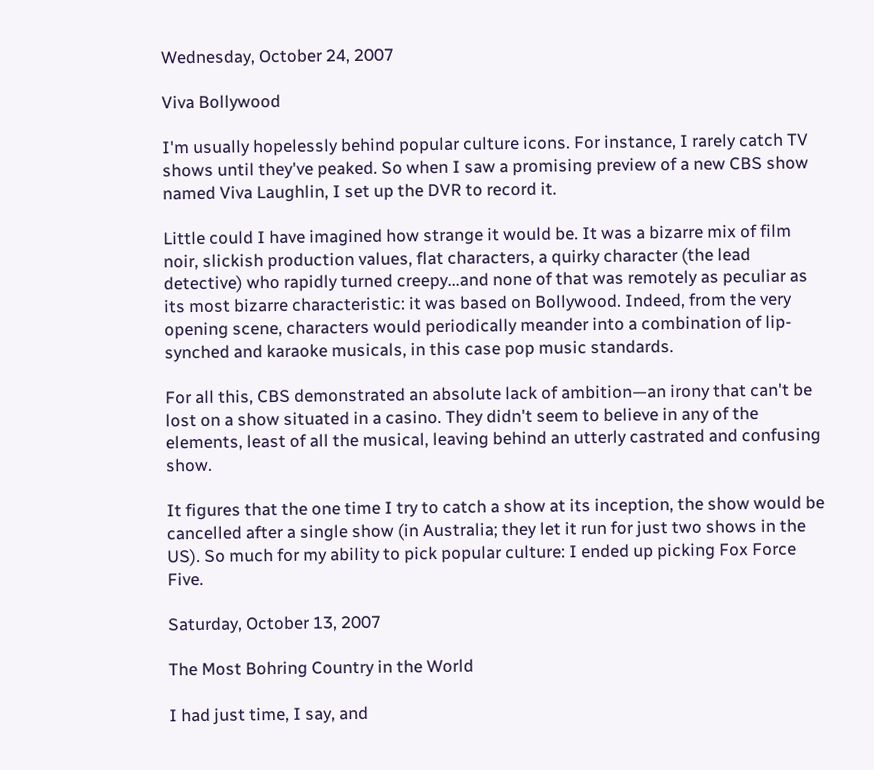Wednesday, October 24, 2007

Viva Bollywood

I'm usually hopelessly behind popular culture icons. For instance, I rarely catch TV shows until they've peaked. So when I saw a promising preview of a new CBS show named Viva Laughlin, I set up the DVR to record it.

Little could I have imagined how strange it would be. It was a bizarre mix of film noir, slickish production values, flat characters, a quirky character (the lead detective) who rapidly turned creepy...and none of that was remotely as peculiar as its most bizarre characteristic: it was based on Bollywood. Indeed, from the very opening scene, characters would periodically meander into a combination of lip-synched and karaoke musicals, in this case pop music standards.

For all this, CBS demonstrated an absolute lack of ambition—an irony that can't be lost on a show situated in a casino. They didn't seem to believe in any of the elements, least of all the musical, leaving behind an utterly castrated and confusing show.

It figures that the one time I try to catch a show at its inception, the show would be cancelled after a single show (in Australia; they let it run for just two shows in the US). So much for my ability to pick popular culture: I ended up picking Fox Force Five.

Saturday, October 13, 2007

The Most Bohring Country in the World

I had just time, I say, and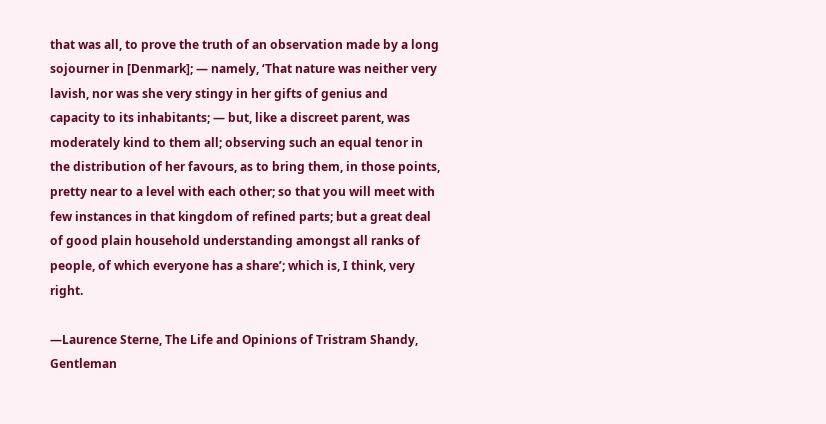that was all, to prove the truth of an observation made by a long sojourner in [Denmark]; — namely, ‘That nature was neither very lavish, nor was she very stingy in her gifts of genius and capacity to its inhabitants; — but, like a discreet parent, was moderately kind to them all; observing such an equal tenor in the distribution of her favours, as to bring them, in those points, pretty near to a level with each other; so that you will meet with few instances in that kingdom of refined parts; but a great deal of good plain household understanding amongst all ranks of people, of which everyone has a share’; which is, I think, very right.

—Laurence Sterne, The Life and Opinions of Tristram Shandy, Gentleman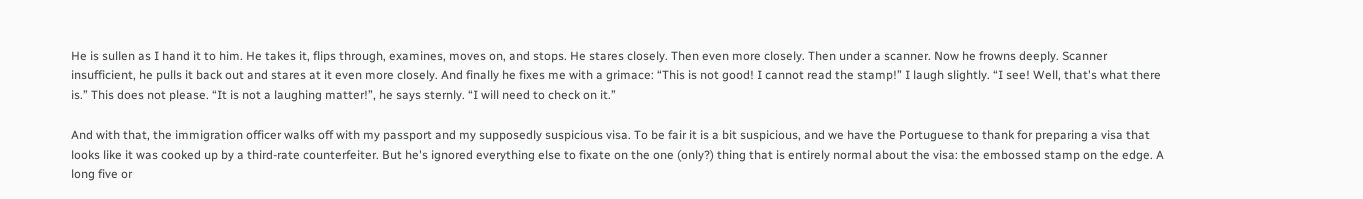He is sullen as I hand it to him. He takes it, flips through, examines, moves on, and stops. He stares closely. Then even more closely. Then under a scanner. Now he frowns deeply. Scanner insufficient, he pulls it back out and stares at it even more closely. And finally he fixes me with a grimace: “This is not good! I cannot read the stamp!” I laugh slightly. “I see! Well, that's what there is.” This does not please. “It is not a laughing matter!”, he says sternly. “I will need to check on it.”

And with that, the immigration officer walks off with my passport and my supposedly suspicious visa. To be fair it is a bit suspicious, and we have the Portuguese to thank for preparing a visa that looks like it was cooked up by a third-rate counterfeiter. But he's ignored everything else to fixate on the one (only?) thing that is entirely normal about the visa: the embossed stamp on the edge. A long five or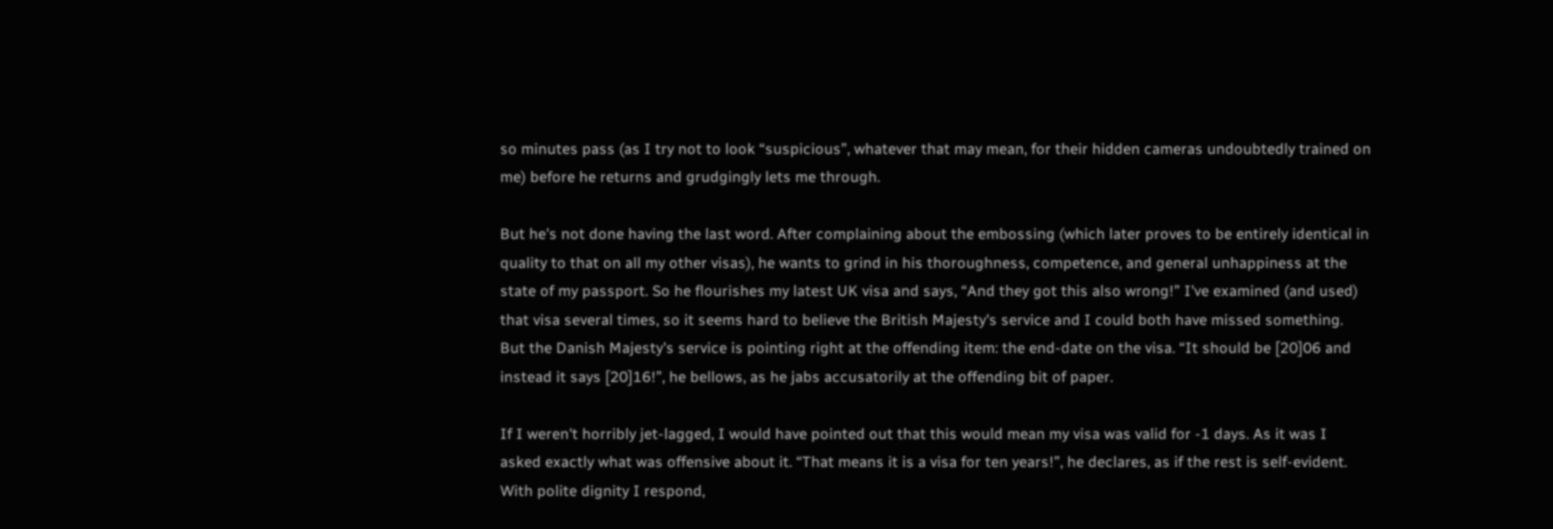so minutes pass (as I try not to look “suspicious”, whatever that may mean, for their hidden cameras undoubtedly trained on me) before he returns and grudgingly lets me through.

But he's not done having the last word. After complaining about the embossing (which later proves to be entirely identical in quality to that on all my other visas), he wants to grind in his thoroughness, competence, and general unhappiness at the state of my passport. So he flourishes my latest UK visa and says, “And they got this also wrong!” I've examined (and used) that visa several times, so it seems hard to believe the British Majesty's service and I could both have missed something. But the Danish Majesty's service is pointing right at the offending item: the end-date on the visa. “It should be [20]06 and instead it says [20]16!”, he bellows, as he jabs accusatorily at the offending bit of paper.

If I weren't horribly jet-lagged, I would have pointed out that this would mean my visa was valid for -1 days. As it was I asked exactly what was offensive about it. “That means it is a visa for ten years!”, he declares, as if the rest is self-evident. With polite dignity I respond,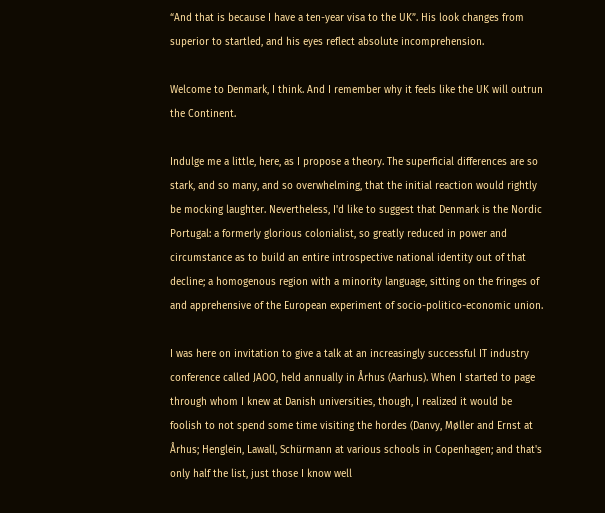“And that is because I have a ten-year visa to the UK”. His look changes from superior to startled, and his eyes reflect absolute incomprehension.

Welcome to Denmark, I think. And I remember why it feels like the UK will outrun the Continent.

Indulge me a little, here, as I propose a theory. The superficial differences are so stark, and so many, and so overwhelming, that the initial reaction would rightly be mocking laughter. Nevertheless, I'd like to suggest that Denmark is the Nordic Portugal: a formerly glorious colonialist, so greatly reduced in power and circumstance as to build an entire introspective national identity out of that decline; a homogenous region with a minority language, sitting on the fringes of and apprehensive of the European experiment of socio-politico-economic union.

I was here on invitation to give a talk at an increasingly successful IT industry conference called JAOO, held annually in Århus (Aarhus). When I started to page through whom I knew at Danish universities, though, I realized it would be foolish to not spend some time visiting the hordes (Danvy, Møller and Ernst at Århus; Henglein, Lawall, Schürmann at various schools in Copenhagen; and that's only half the list, just those I know well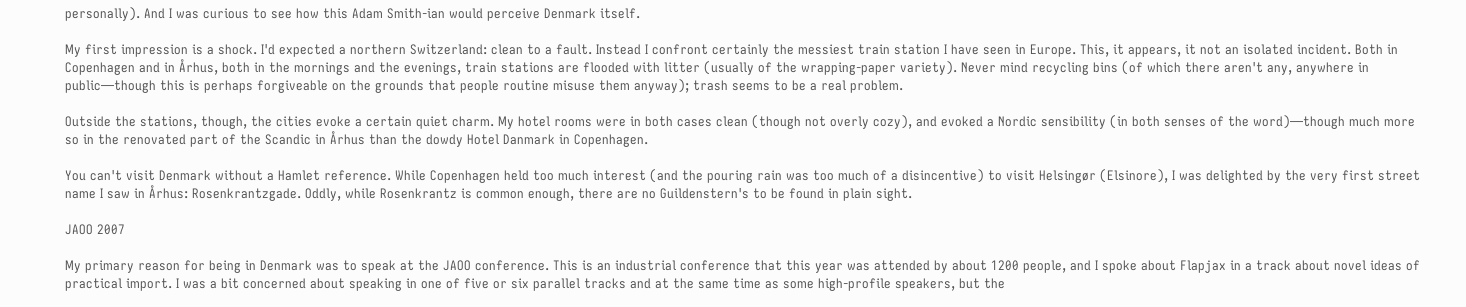personally). And I was curious to see how this Adam Smith-ian would perceive Denmark itself.

My first impression is a shock. I'd expected a northern Switzerland: clean to a fault. Instead I confront certainly the messiest train station I have seen in Europe. This, it appears, it not an isolated incident. Both in Copenhagen and in Århus, both in the mornings and the evenings, train stations are flooded with litter (usually of the wrapping-paper variety). Never mind recycling bins (of which there aren't any, anywhere in public—though this is perhaps forgiveable on the grounds that people routine misuse them anyway); trash seems to be a real problem.

Outside the stations, though, the cities evoke a certain quiet charm. My hotel rooms were in both cases clean (though not overly cozy), and evoked a Nordic sensibility (in both senses of the word)—though much more so in the renovated part of the Scandic in Århus than the dowdy Hotel Danmark in Copenhagen.

You can't visit Denmark without a Hamlet reference. While Copenhagen held too much interest (and the pouring rain was too much of a disincentive) to visit Helsingør (Elsinore), I was delighted by the very first street name I saw in Århus: Rosenkrantzgade. Oddly, while Rosenkrantz is common enough, there are no Guildenstern's to be found in plain sight.

JAOO 2007

My primary reason for being in Denmark was to speak at the JAOO conference. This is an industrial conference that this year was attended by about 1200 people, and I spoke about Flapjax in a track about novel ideas of practical import. I was a bit concerned about speaking in one of five or six parallel tracks and at the same time as some high-profile speakers, but the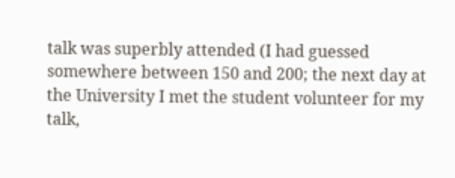talk was superbly attended (I had guessed somewhere between 150 and 200; the next day at the University I met the student volunteer for my talk,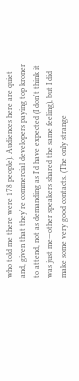who told me there were 178 people). Audiences here are quiet and, given that they're commercial developers paying top kroner to attend, not as demanding as I'd have expected (I don't think it was just me—other speakers shared the same feeling), but I did make some very good contacts. (The only strange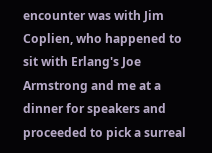encounter was with Jim Coplien, who happened to sit with Erlang's Joe Armstrong and me at a dinner for speakers and proceeded to pick a surreal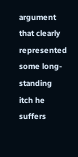argument that clearly represented some long-standing itch he suffers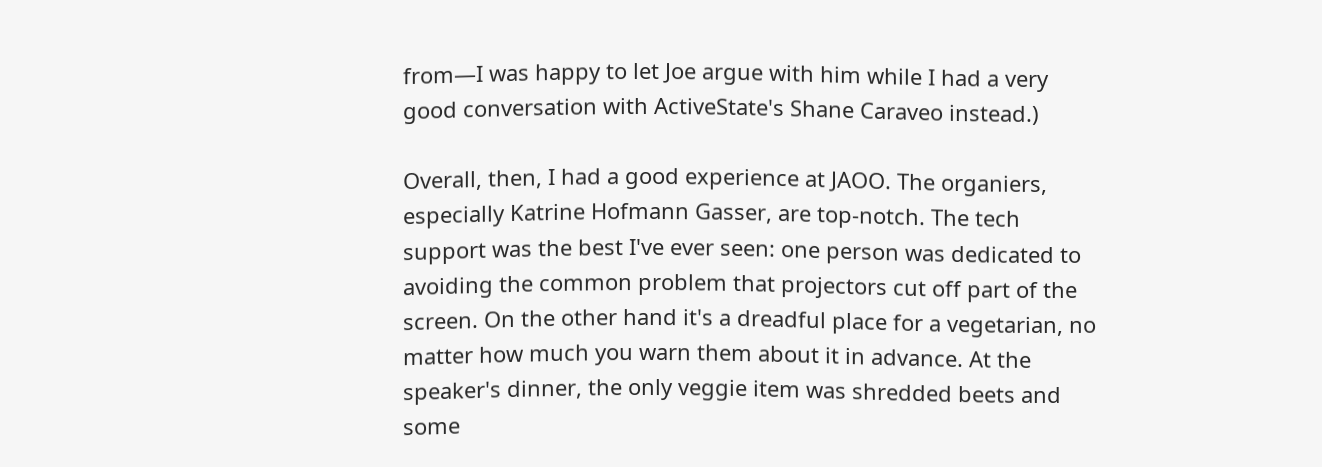from—I was happy to let Joe argue with him while I had a very good conversation with ActiveState's Shane Caraveo instead.)

Overall, then, I had a good experience at JAOO. The organiers, especially Katrine Hofmann Gasser, are top-notch. The tech support was the best I've ever seen: one person was dedicated to avoiding the common problem that projectors cut off part of the screen. On the other hand it's a dreadful place for a vegetarian, no matter how much you warn them about it in advance. At the speaker's dinner, the only veggie item was shredded beets and some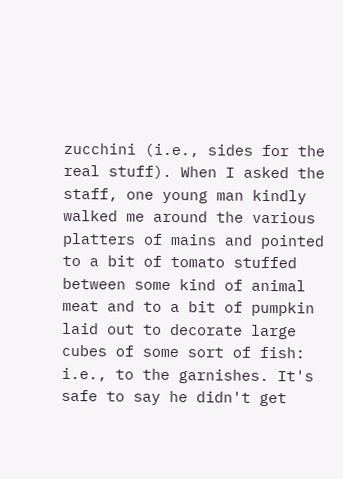zucchini (i.e., sides for the real stuff). When I asked the staff, one young man kindly walked me around the various platters of mains and pointed to a bit of tomato stuffed between some kind of animal meat and to a bit of pumpkin laid out to decorate large cubes of some sort of fish: i.e., to the garnishes. It's safe to say he didn't get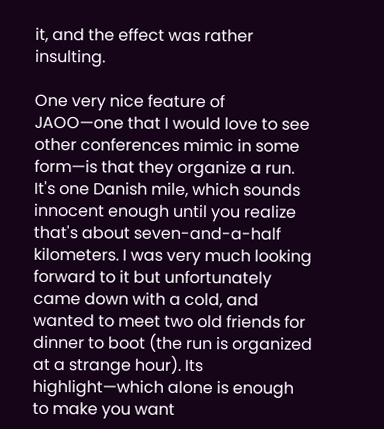it, and the effect was rather insulting.

One very nice feature of JAOO—one that I would love to see other conferences mimic in some form—is that they organize a run. It's one Danish mile, which sounds innocent enough until you realize that's about seven-and-a-half kilometers. I was very much looking forward to it but unfortunately came down with a cold, and wanted to meet two old friends for dinner to boot (the run is organized at a strange hour). Its highlight—which alone is enough to make you want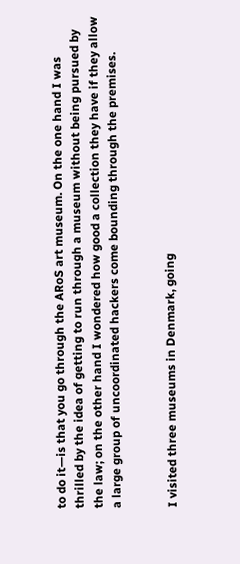to do it—is that you go through the ARoS art museum. On the one hand I was thrilled by the idea of getting to run through a museum without being pursued by the law; on the other hand I wondered how good a collection they have if they allow a large group of uncoordinated hackers come bounding through the premises.


I visited three museums in Denmark, going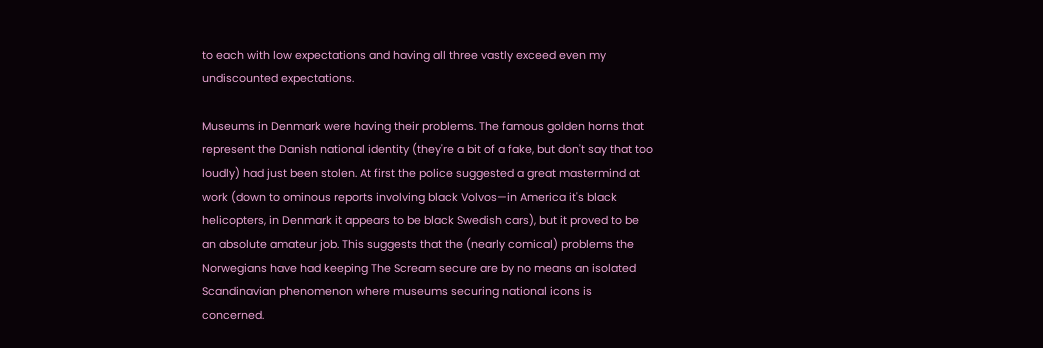to each with low expectations and having all three vastly exceed even my undiscounted expectations.

Museums in Denmark were having their problems. The famous golden horns that represent the Danish national identity (they're a bit of a fake, but don't say that too loudly) had just been stolen. At first the police suggested a great mastermind at work (down to ominous reports involving black Volvos—in America it's black helicopters, in Denmark it appears to be black Swedish cars), but it proved to be an absolute amateur job. This suggests that the (nearly comical) problems the Norwegians have had keeping The Scream secure are by no means an isolated Scandinavian phenomenon where museums securing national icons is concerned.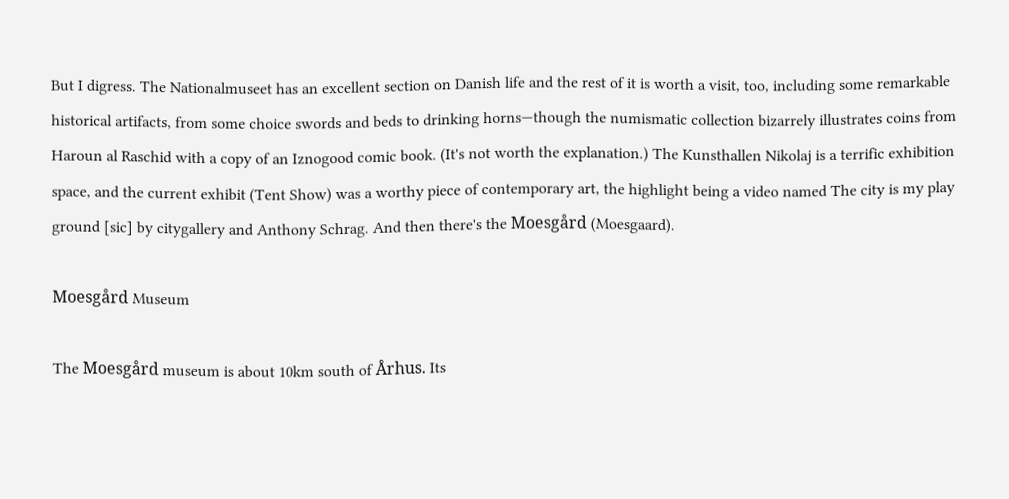But I digress. The Nationalmuseet has an excellent section on Danish life and the rest of it is worth a visit, too, including some remarkable historical artifacts, from some choice swords and beds to drinking horns—though the numismatic collection bizarrely illustrates coins from Haroun al Raschid with a copy of an Iznogood comic book. (It's not worth the explanation.) The Kunsthallen Nikolaj is a terrific exhibition space, and the current exhibit (Tent Show) was a worthy piece of contemporary art, the highlight being a video named The city is my play ground [sic] by citygallery and Anthony Schrag. And then there's the Moesgård (Moesgaard).

Moesgård Museum

The Moesgård museum is about 10km south of Århus. Its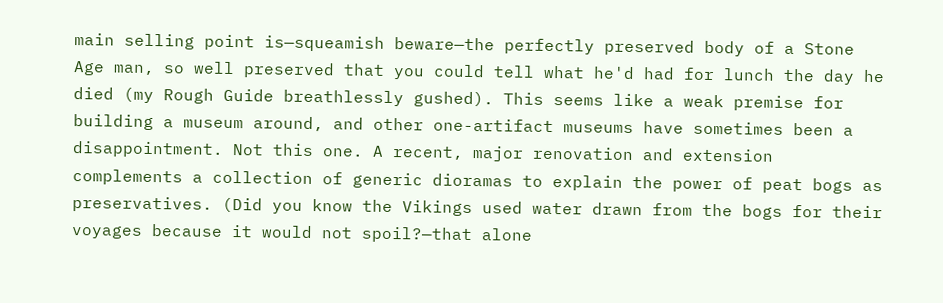main selling point is—squeamish beware—the perfectly preserved body of a Stone Age man, so well preserved that you could tell what he'd had for lunch the day he died (my Rough Guide breathlessly gushed). This seems like a weak premise for building a museum around, and other one-artifact museums have sometimes been a disappointment. Not this one. A recent, major renovation and extension complements a collection of generic dioramas to explain the power of peat bogs as preservatives. (Did you know the Vikings used water drawn from the bogs for their voyages because it would not spoil?—that alone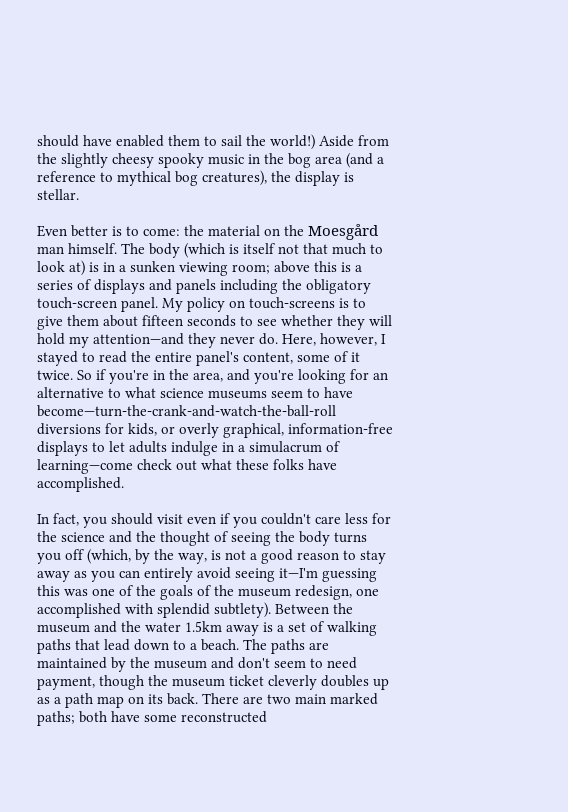should have enabled them to sail the world!) Aside from the slightly cheesy spooky music in the bog area (and a reference to mythical bog creatures), the display is stellar.

Even better is to come: the material on the Moesgård man himself. The body (which is itself not that much to look at) is in a sunken viewing room; above this is a series of displays and panels including the obligatory touch-screen panel. My policy on touch-screens is to give them about fifteen seconds to see whether they will hold my attention—and they never do. Here, however, I stayed to read the entire panel's content, some of it twice. So if you're in the area, and you're looking for an alternative to what science museums seem to have become—turn-the-crank-and-watch-the-ball-roll diversions for kids, or overly graphical, information-free displays to let adults indulge in a simulacrum of learning—come check out what these folks have accomplished.

In fact, you should visit even if you couldn't care less for the science and the thought of seeing the body turns you off (which, by the way, is not a good reason to stay away as you can entirely avoid seeing it—I'm guessing this was one of the goals of the museum redesign, one accomplished with splendid subtlety). Between the museum and the water 1.5km away is a set of walking paths that lead down to a beach. The paths are maintained by the museum and don't seem to need payment, though the museum ticket cleverly doubles up as a path map on its back. There are two main marked paths; both have some reconstructed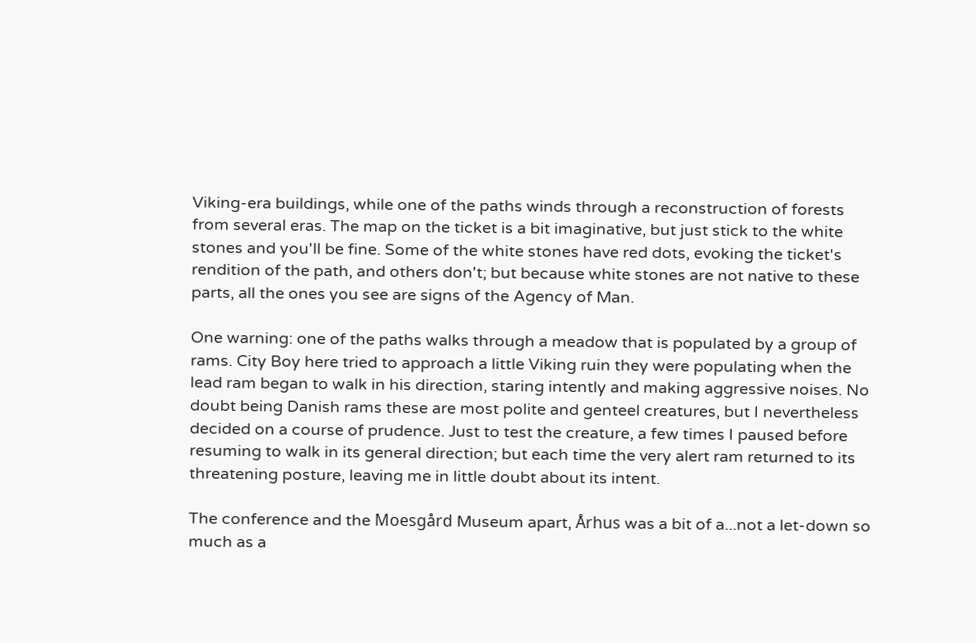Viking-era buildings, while one of the paths winds through a reconstruction of forests from several eras. The map on the ticket is a bit imaginative, but just stick to the white stones and you'll be fine. Some of the white stones have red dots, evoking the ticket's rendition of the path, and others don't; but because white stones are not native to these parts, all the ones you see are signs of the Agency of Man.

One warning: one of the paths walks through a meadow that is populated by a group of rams. City Boy here tried to approach a little Viking ruin they were populating when the lead ram began to walk in his direction, staring intently and making aggressive noises. No doubt being Danish rams these are most polite and genteel creatures, but I nevertheless decided on a course of prudence. Just to test the creature, a few times I paused before resuming to walk in its general direction; but each time the very alert ram returned to its threatening posture, leaving me in little doubt about its intent.

The conference and the Moesgård Museum apart, Århus was a bit of a...not a let-down so much as a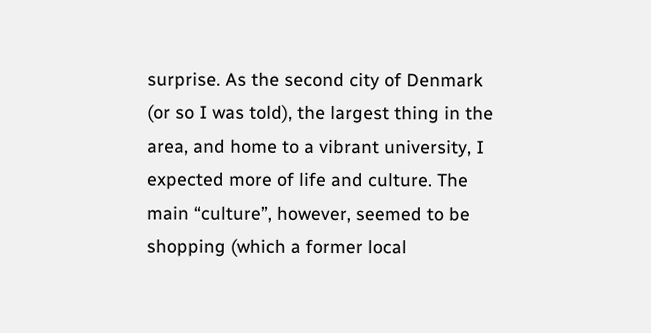surprise. As the second city of Denmark (or so I was told), the largest thing in the area, and home to a vibrant university, I expected more of life and culture. The main “culture”, however, seemed to be shopping (which a former local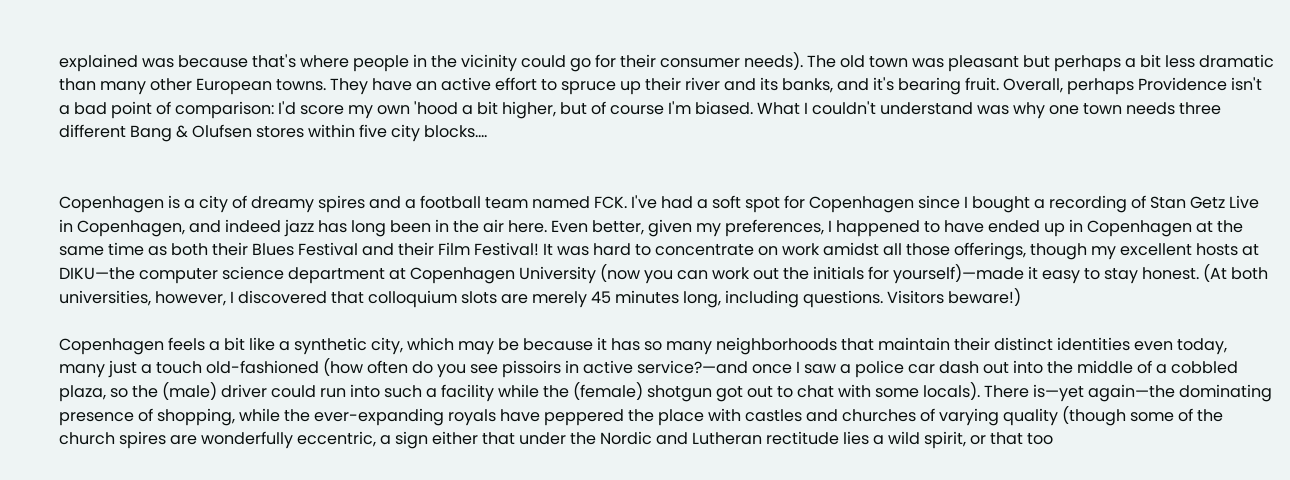explained was because that's where people in the vicinity could go for their consumer needs). The old town was pleasant but perhaps a bit less dramatic than many other European towns. They have an active effort to spruce up their river and its banks, and it's bearing fruit. Overall, perhaps Providence isn't a bad point of comparison: I'd score my own 'hood a bit higher, but of course I'm biased. What I couldn't understand was why one town needs three different Bang & Olufsen stores within five city blocks....


Copenhagen is a city of dreamy spires and a football team named FCK. I've had a soft spot for Copenhagen since I bought a recording of Stan Getz Live in Copenhagen, and indeed jazz has long been in the air here. Even better, given my preferences, I happened to have ended up in Copenhagen at the same time as both their Blues Festival and their Film Festival! It was hard to concentrate on work amidst all those offerings, though my excellent hosts at DIKU—the computer science department at Copenhagen University (now you can work out the initials for yourself)—made it easy to stay honest. (At both universities, however, I discovered that colloquium slots are merely 45 minutes long, including questions. Visitors beware!)

Copenhagen feels a bit like a synthetic city, which may be because it has so many neighborhoods that maintain their distinct identities even today, many just a touch old-fashioned (how often do you see pissoirs in active service?—and once I saw a police car dash out into the middle of a cobbled plaza, so the (male) driver could run into such a facility while the (female) shotgun got out to chat with some locals). There is—yet again—the dominating presence of shopping, while the ever-expanding royals have peppered the place with castles and churches of varying quality (though some of the church spires are wonderfully eccentric, a sign either that under the Nordic and Lutheran rectitude lies a wild spirit, or that too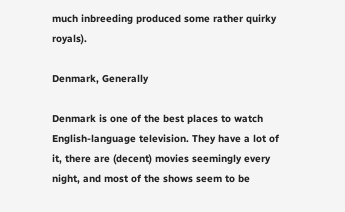much inbreeding produced some rather quirky royals).

Denmark, Generally

Denmark is one of the best places to watch English-language television. They have a lot of it, there are (decent) movies seemingly every night, and most of the shows seem to be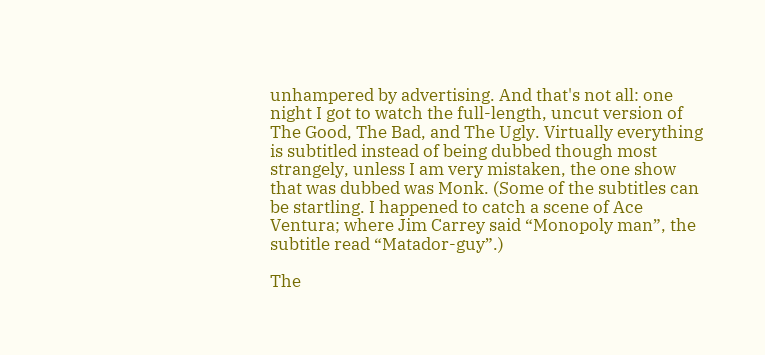unhampered by advertising. And that's not all: one night I got to watch the full-length, uncut version of The Good, The Bad, and The Ugly. Virtually everything is subtitled instead of being dubbed though most strangely, unless I am very mistaken, the one show that was dubbed was Monk. (Some of the subtitles can be startling. I happened to catch a scene of Ace Ventura; where Jim Carrey said “Monopoly man”, the subtitle read “Matador-guy”.)

The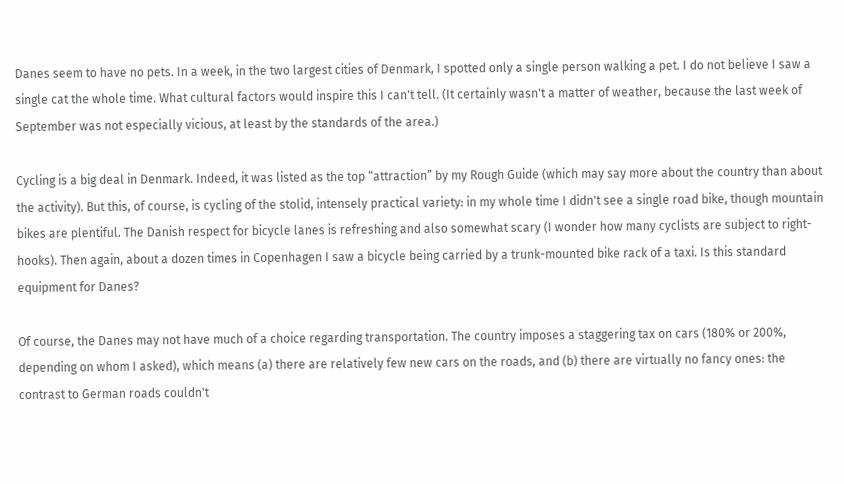Danes seem to have no pets. In a week, in the two largest cities of Denmark, I spotted only a single person walking a pet. I do not believe I saw a single cat the whole time. What cultural factors would inspire this I can't tell. (It certainly wasn't a matter of weather, because the last week of September was not especially vicious, at least by the standards of the area.)

Cycling is a big deal in Denmark. Indeed, it was listed as the top “attraction” by my Rough Guide (which may say more about the country than about the activity). But this, of course, is cycling of the stolid, intensely practical variety: in my whole time I didn't see a single road bike, though mountain bikes are plentiful. The Danish respect for bicycle lanes is refreshing and also somewhat scary (I wonder how many cyclists are subject to right-hooks). Then again, about a dozen times in Copenhagen I saw a bicycle being carried by a trunk-mounted bike rack of a taxi. Is this standard equipment for Danes?

Of course, the Danes may not have much of a choice regarding transportation. The country imposes a staggering tax on cars (180% or 200%, depending on whom I asked), which means (a) there are relatively few new cars on the roads, and (b) there are virtually no fancy ones: the contrast to German roads couldn't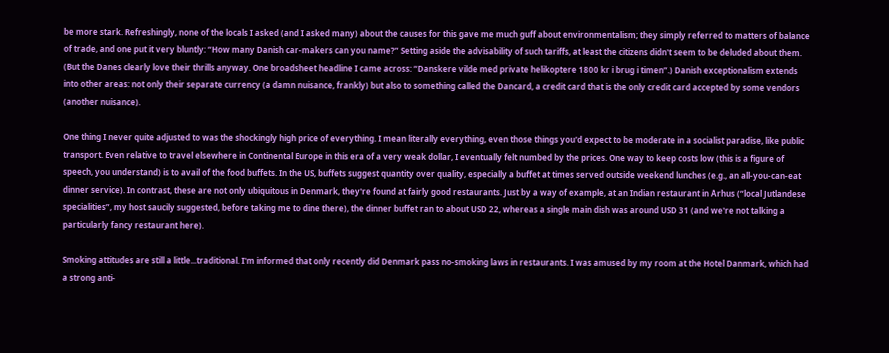be more stark. Refreshingly, none of the locals I asked (and I asked many) about the causes for this gave me much guff about environmentalism; they simply referred to matters of balance of trade, and one put it very bluntly: “How many Danish car-makers can you name?” Setting aside the advisability of such tariffs, at least the citizens didn't seem to be deluded about them. (But the Danes clearly love their thrills anyway. One broadsheet headline I came across: “Danskere vilde med private helikoptere 1800 kr i brug i timen”.) Danish exceptionalism extends into other areas: not only their separate currency (a damn nuisance, frankly) but also to something called the Dancard, a credit card that is the only credit card accepted by some vendors (another nuisance).

One thing I never quite adjusted to was the shockingly high price of everything. I mean literally everything, even those things you'd expect to be moderate in a socialist paradise, like public transport. Even relative to travel elsewhere in Continental Europe in this era of a very weak dollar, I eventually felt numbed by the prices. One way to keep costs low (this is a figure of speech, you understand) is to avail of the food buffets. In the US, buffets suggest quantity over quality, especially a buffet at times served outside weekend lunches (e.g., an all-you-can-eat dinner service). In contrast, these are not only ubiquitous in Denmark, they're found at fairly good restaurants. Just by a way of example, at an Indian restaurant in Århus (“local Jutlandese specialities”, my host saucily suggested, before taking me to dine there), the dinner buffet ran to about USD 22, whereas a single main dish was around USD 31 (and we're not talking a particularly fancy restaurant here).

Smoking attitudes are still a little...traditional. I'm informed that only recently did Denmark pass no-smoking laws in restaurants. I was amused by my room at the Hotel Danmark, which had a strong anti-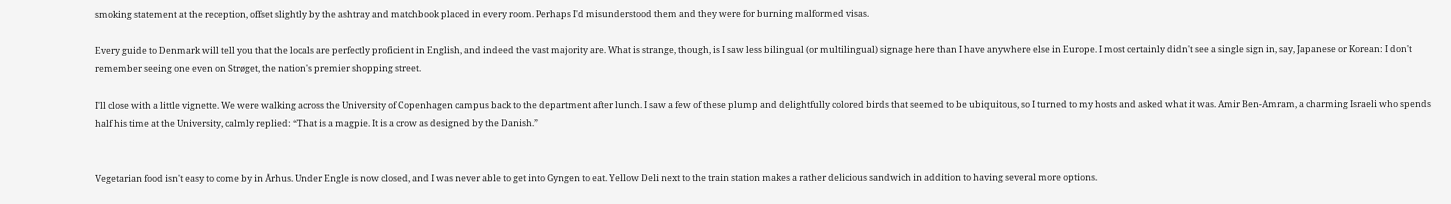smoking statement at the reception, offset slightly by the ashtray and matchbook placed in every room. Perhaps I'd misunderstood them and they were for burning malformed visas.

Every guide to Denmark will tell you that the locals are perfectly proficient in English, and indeed the vast majority are. What is strange, though, is I saw less bilingual (or multilingual) signage here than I have anywhere else in Europe. I most certainly didn't see a single sign in, say, Japanese or Korean: I don't remember seeing one even on Strøget, the nation's premier shopping street.

I'll close with a little vignette. We were walking across the University of Copenhagen campus back to the department after lunch. I saw a few of these plump and delightfully colored birds that seemed to be ubiquitous, so I turned to my hosts and asked what it was. Amir Ben-Amram, a charming Israeli who spends half his time at the University, calmly replied: “That is a magpie. It is a crow as designed by the Danish.”


Vegetarian food isn't easy to come by in Århus. Under Engle is now closed, and I was never able to get into Gyngen to eat. Yellow Deli next to the train station makes a rather delicious sandwich in addition to having several more options.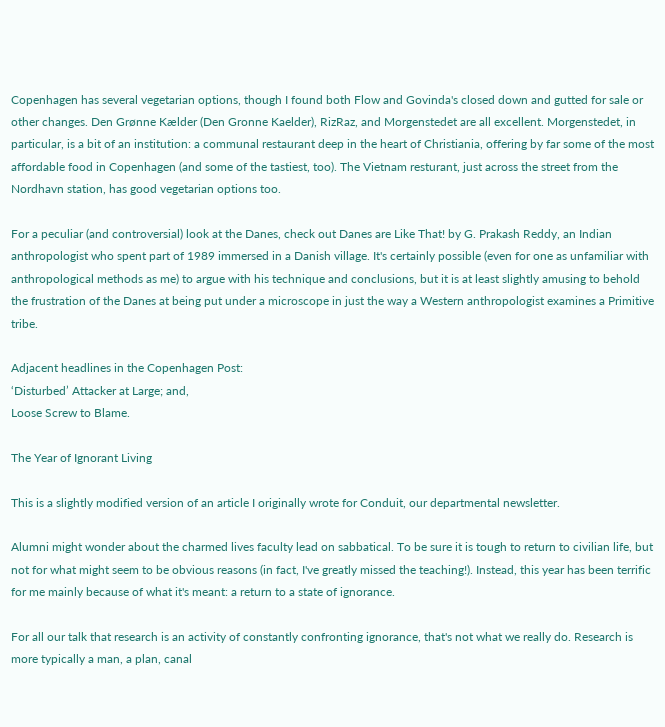Copenhagen has several vegetarian options, though I found both Flow and Govinda's closed down and gutted for sale or other changes. Den Grønne Kælder (Den Gronne Kaelder), RizRaz, and Morgenstedet are all excellent. Morgenstedet, in particular, is a bit of an institution: a communal restaurant deep in the heart of Christiania, offering by far some of the most affordable food in Copenhagen (and some of the tastiest, too). The Vietnam resturant, just across the street from the Nordhavn station, has good vegetarian options too.

For a peculiar (and controversial) look at the Danes, check out Danes are Like That! by G. Prakash Reddy, an Indian anthropologist who spent part of 1989 immersed in a Danish village. It's certainly possible (even for one as unfamiliar with anthropological methods as me) to argue with his technique and conclusions, but it is at least slightly amusing to behold the frustration of the Danes at being put under a microscope in just the way a Western anthropologist examines a Primitive tribe.

Adjacent headlines in the Copenhagen Post:
‘Disturbed’ Attacker at Large; and,
Loose Screw to Blame.

The Year of Ignorant Living

This is a slightly modified version of an article I originally wrote for Conduit, our departmental newsletter.

Alumni might wonder about the charmed lives faculty lead on sabbatical. To be sure it is tough to return to civilian life, but not for what might seem to be obvious reasons (in fact, I've greatly missed the teaching!). Instead, this year has been terrific for me mainly because of what it's meant: a return to a state of ignorance.

For all our talk that research is an activity of constantly confronting ignorance, that's not what we really do. Research is more typically a man, a plan, canal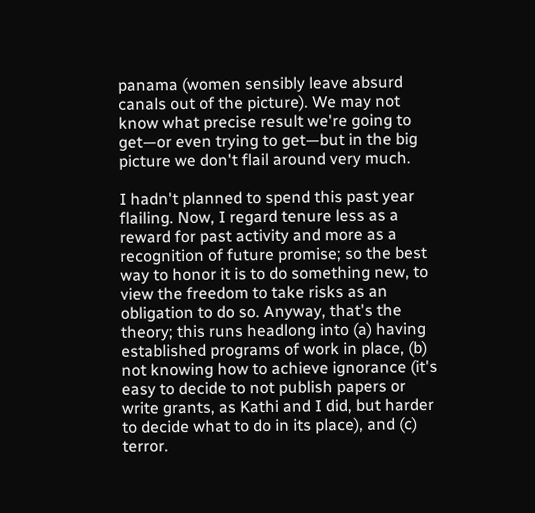panama (women sensibly leave absurd canals out of the picture). We may not know what precise result we're going to get—or even trying to get—but in the big picture we don't flail around very much.

I hadn't planned to spend this past year flailing. Now, I regard tenure less as a reward for past activity and more as a recognition of future promise; so the best way to honor it is to do something new, to view the freedom to take risks as an obligation to do so. Anyway, that's the theory; this runs headlong into (a) having established programs of work in place, (b) not knowing how to achieve ignorance (it's easy to decide to not publish papers or write grants, as Kathi and I did, but harder to decide what to do in its place), and (c) terror.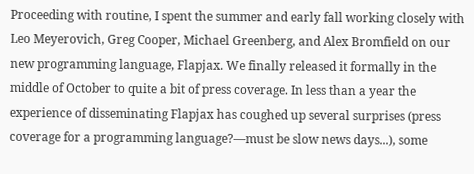Proceeding with routine, I spent the summer and early fall working closely with Leo Meyerovich, Greg Cooper, Michael Greenberg, and Alex Bromfield on our new programming language, Flapjax. We finally released it formally in the middle of October to quite a bit of press coverage. In less than a year the experience of disseminating Flapjax has coughed up several surprises (press coverage for a programming language?—must be slow news days...), some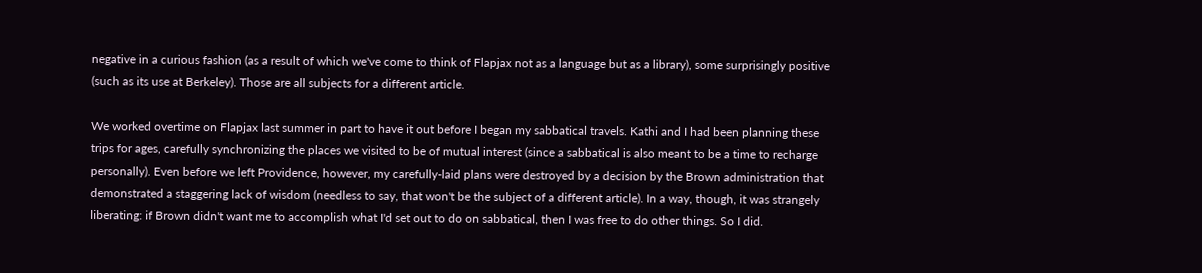negative in a curious fashion (as a result of which we've come to think of Flapjax not as a language but as a library), some surprisingly positive (such as its use at Berkeley). Those are all subjects for a different article.

We worked overtime on Flapjax last summer in part to have it out before I began my sabbatical travels. Kathi and I had been planning these trips for ages, carefully synchronizing the places we visited to be of mutual interest (since a sabbatical is also meant to be a time to recharge personally). Even before we left Providence, however, my carefully-laid plans were destroyed by a decision by the Brown administration that demonstrated a staggering lack of wisdom (needless to say, that won't be the subject of a different article). In a way, though, it was strangely liberating: if Brown didn't want me to accomplish what I'd set out to do on sabbatical, then I was free to do other things. So I did.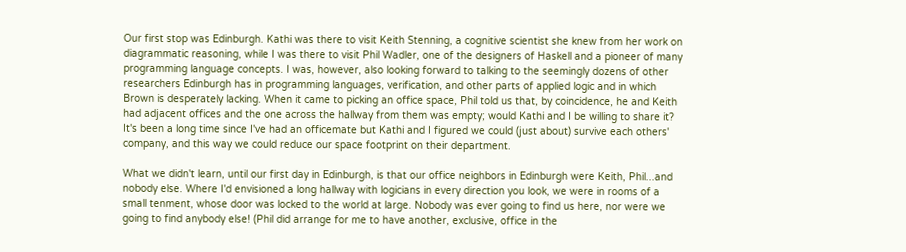Our first stop was Edinburgh. Kathi was there to visit Keith Stenning, a cognitive scientist she knew from her work on diagrammatic reasoning, while I was there to visit Phil Wadler, one of the designers of Haskell and a pioneer of many programming language concepts. I was, however, also looking forward to talking to the seemingly dozens of other researchers Edinburgh has in programming languages, verification, and other parts of applied logic and in which Brown is desperately lacking. When it came to picking an office space, Phil told us that, by coincidence, he and Keith had adjacent offices and the one across the hallway from them was empty; would Kathi and I be willing to share it? It's been a long time since I've had an officemate but Kathi and I figured we could (just about) survive each others' company, and this way we could reduce our space footprint on their department.

What we didn't learn, until our first day in Edinburgh, is that our office neighbors in Edinburgh were Keith, Phil...and nobody else. Where I'd envisioned a long hallway with logicians in every direction you look, we were in rooms of a small tenment, whose door was locked to the world at large. Nobody was ever going to find us here, nor were we going to find anybody else! (Phil did arrange for me to have another, exclusive, office in the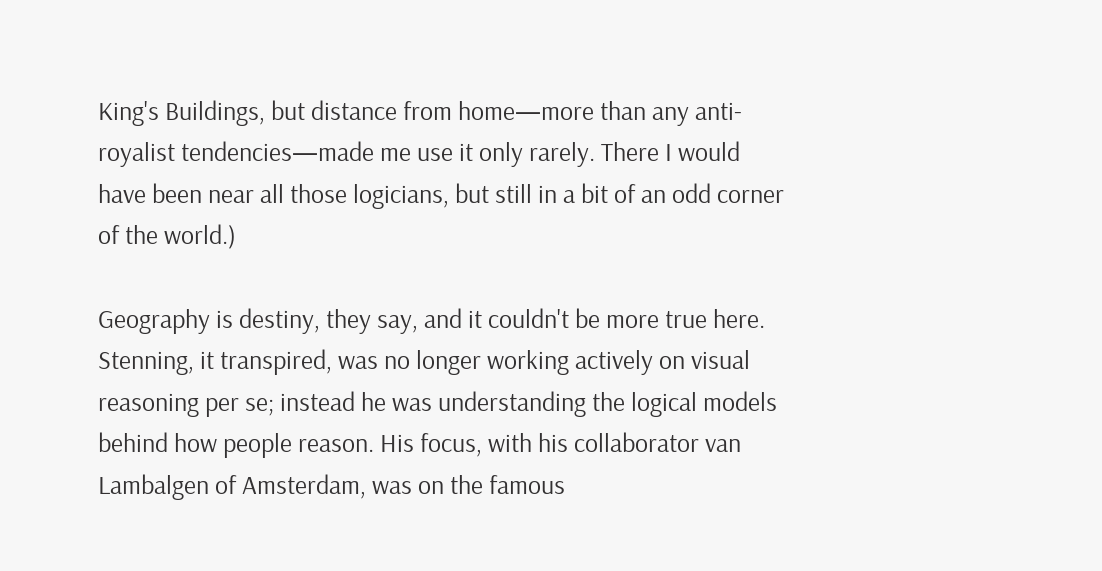King's Buildings, but distance from home—more than any anti-royalist tendencies—made me use it only rarely. There I would have been near all those logicians, but still in a bit of an odd corner of the world.)

Geography is destiny, they say, and it couldn't be more true here. Stenning, it transpired, was no longer working actively on visual reasoning per se; instead he was understanding the logical models behind how people reason. His focus, with his collaborator van Lambalgen of Amsterdam, was on the famous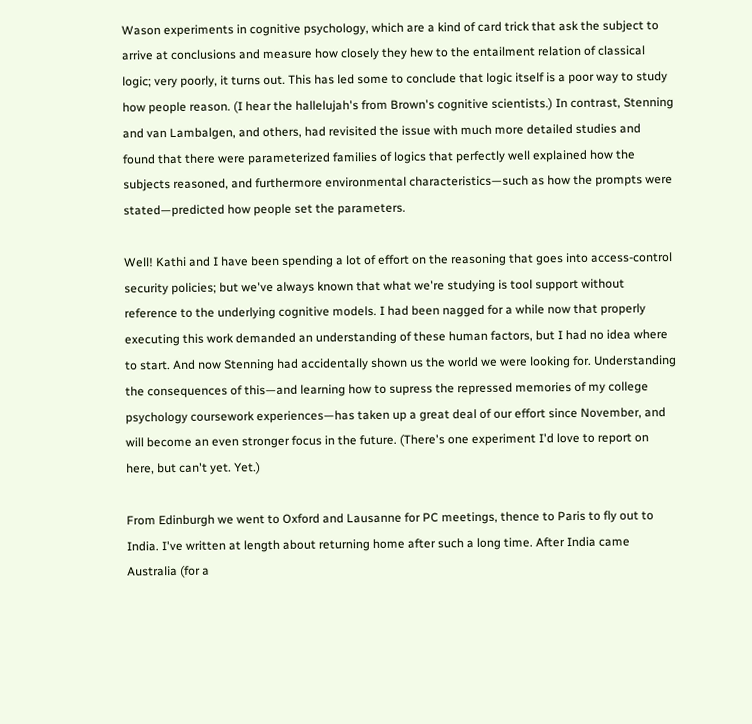Wason experiments in cognitive psychology, which are a kind of card trick that ask the subject to arrive at conclusions and measure how closely they hew to the entailment relation of classical logic; very poorly, it turns out. This has led some to conclude that logic itself is a poor way to study how people reason. (I hear the hallelujah's from Brown's cognitive scientists.) In contrast, Stenning and van Lambalgen, and others, had revisited the issue with much more detailed studies and found that there were parameterized families of logics that perfectly well explained how the subjects reasoned, and furthermore environmental characteristics—such as how the prompts were stated—predicted how people set the parameters.

Well! Kathi and I have been spending a lot of effort on the reasoning that goes into access-control security policies; but we've always known that what we're studying is tool support without reference to the underlying cognitive models. I had been nagged for a while now that properly executing this work demanded an understanding of these human factors, but I had no idea where to start. And now Stenning had accidentally shown us the world we were looking for. Understanding the consequences of this—and learning how to supress the repressed memories of my college psychology coursework experiences—has taken up a great deal of our effort since November, and will become an even stronger focus in the future. (There's one experiment I'd love to report on here, but can't yet. Yet.)

From Edinburgh we went to Oxford and Lausanne for PC meetings, thence to Paris to fly out to India. I've written at length about returning home after such a long time. After India came Australia (for a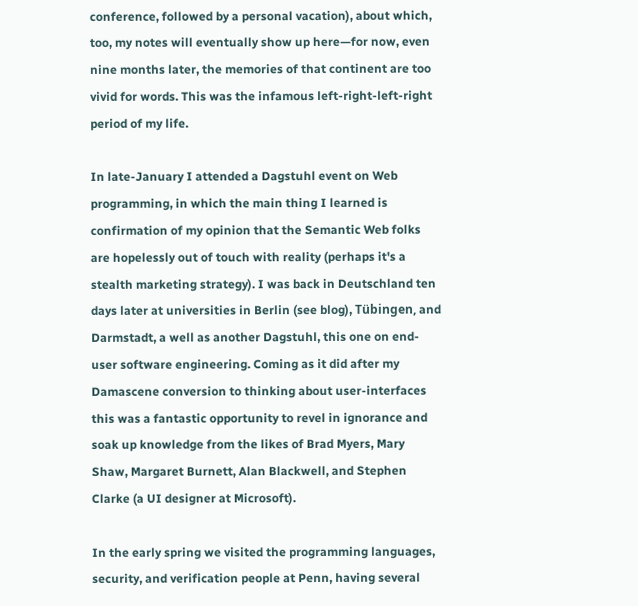conference, followed by a personal vacation), about which, too, my notes will eventually show up here—for now, even nine months later, the memories of that continent are too vivid for words. This was the infamous left-right-left-right period of my life.

In late-January I attended a Dagstuhl event on Web programming, in which the main thing I learned is confirmation of my opinion that the Semantic Web folks are hopelessly out of touch with reality (perhaps it's a stealth marketing strategy). I was back in Deutschland ten days later at universities in Berlin (see blog), Tübingen, and Darmstadt, a well as another Dagstuhl, this one on end-user software engineering. Coming as it did after my Damascene conversion to thinking about user-interfaces this was a fantastic opportunity to revel in ignorance and soak up knowledge from the likes of Brad Myers, Mary Shaw, Margaret Burnett, Alan Blackwell, and Stephen Clarke (a UI designer at Microsoft).

In the early spring we visited the programming languages, security, and verification people at Penn, having several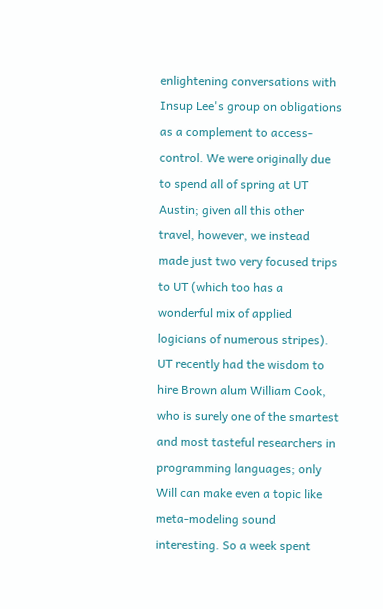enlightening conversations with Insup Lee's group on obligations as a complement to access-control. We were originally due to spend all of spring at UT Austin; given all this other travel, however, we instead made just two very focused trips to UT (which too has a wonderful mix of applied logicians of numerous stripes). UT recently had the wisdom to hire Brown alum William Cook, who is surely one of the smartest and most tasteful researchers in programming languages; only Will can make even a topic like meta-modeling sound interesting. So a week spent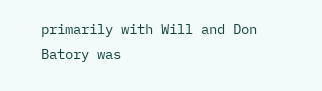primarily with Will and Don Batory was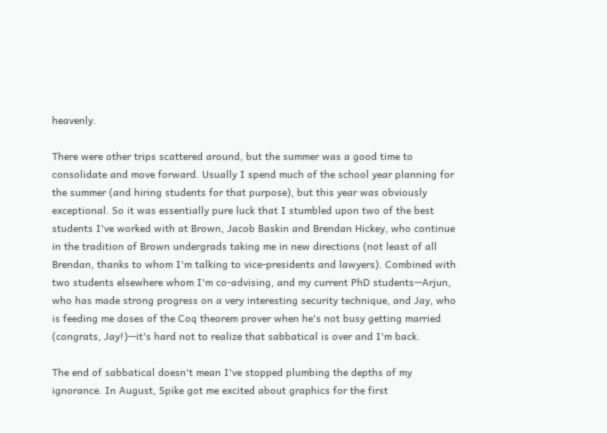heavenly.

There were other trips scattered around, but the summer was a good time to consolidate and move forward. Usually I spend much of the school year planning for the summer (and hiring students for that purpose), but this year was obviously exceptional. So it was essentially pure luck that I stumbled upon two of the best students I've worked with at Brown, Jacob Baskin and Brendan Hickey, who continue in the tradition of Brown undergrads taking me in new directions (not least of all Brendan, thanks to whom I'm talking to vice-presidents and lawyers). Combined with two students elsewhere whom I'm co-advising, and my current PhD students—Arjun, who has made strong progress on a very interesting security technique, and Jay, who is feeding me doses of the Coq theorem prover when he's not busy getting married (congrats, Jay!)—it's hard not to realize that sabbatical is over and I'm back.

The end of sabbatical doesn't mean I've stopped plumbing the depths of my ignorance. In August, Spike got me excited about graphics for the first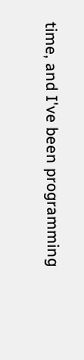time, and I've been programming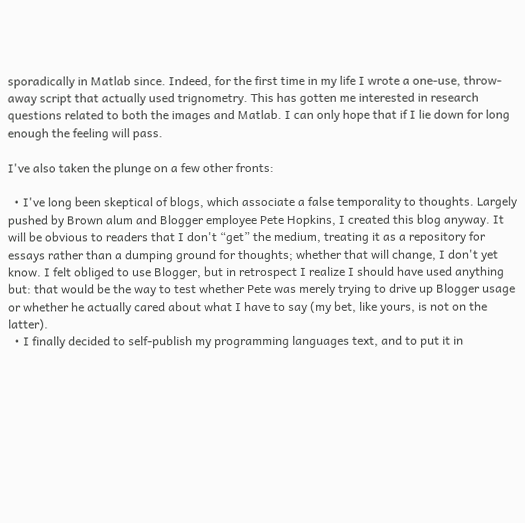sporadically in Matlab since. Indeed, for the first time in my life I wrote a one-use, throw-away script that actually used trignometry. This has gotten me interested in research questions related to both the images and Matlab. I can only hope that if I lie down for long enough the feeling will pass.

I've also taken the plunge on a few other fronts:

  • I've long been skeptical of blogs, which associate a false temporality to thoughts. Largely pushed by Brown alum and Blogger employee Pete Hopkins, I created this blog anyway. It will be obvious to readers that I don't “get” the medium, treating it as a repository for essays rather than a dumping ground for thoughts; whether that will change, I don't yet know. I felt obliged to use Blogger, but in retrospect I realize I should have used anything but: that would be the way to test whether Pete was merely trying to drive up Blogger usage or whether he actually cared about what I have to say (my bet, like yours, is not on the latter).
  • I finally decided to self-publish my programming languages text, and to put it in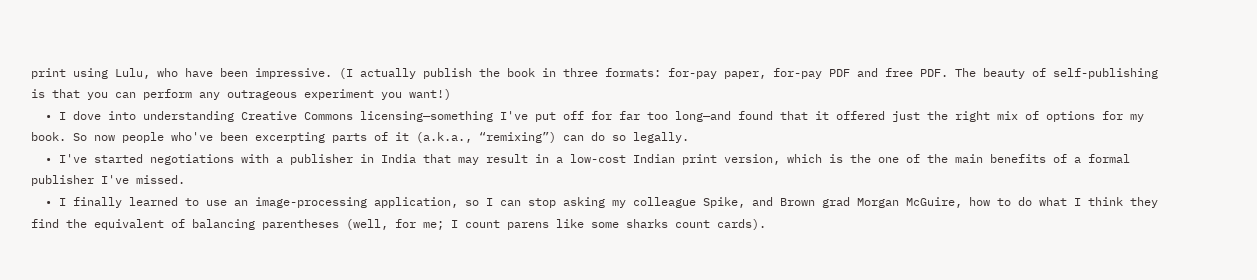print using Lulu, who have been impressive. (I actually publish the book in three formats: for-pay paper, for-pay PDF and free PDF. The beauty of self-publishing is that you can perform any outrageous experiment you want!)
  • I dove into understanding Creative Commons licensing—something I've put off for far too long—and found that it offered just the right mix of options for my book. So now people who've been excerpting parts of it (a.k.a., “remixing”) can do so legally.
  • I've started negotiations with a publisher in India that may result in a low-cost Indian print version, which is the one of the main benefits of a formal publisher I've missed.
  • I finally learned to use an image-processing application, so I can stop asking my colleague Spike, and Brown grad Morgan McGuire, how to do what I think they find the equivalent of balancing parentheses (well, for me; I count parens like some sharks count cards).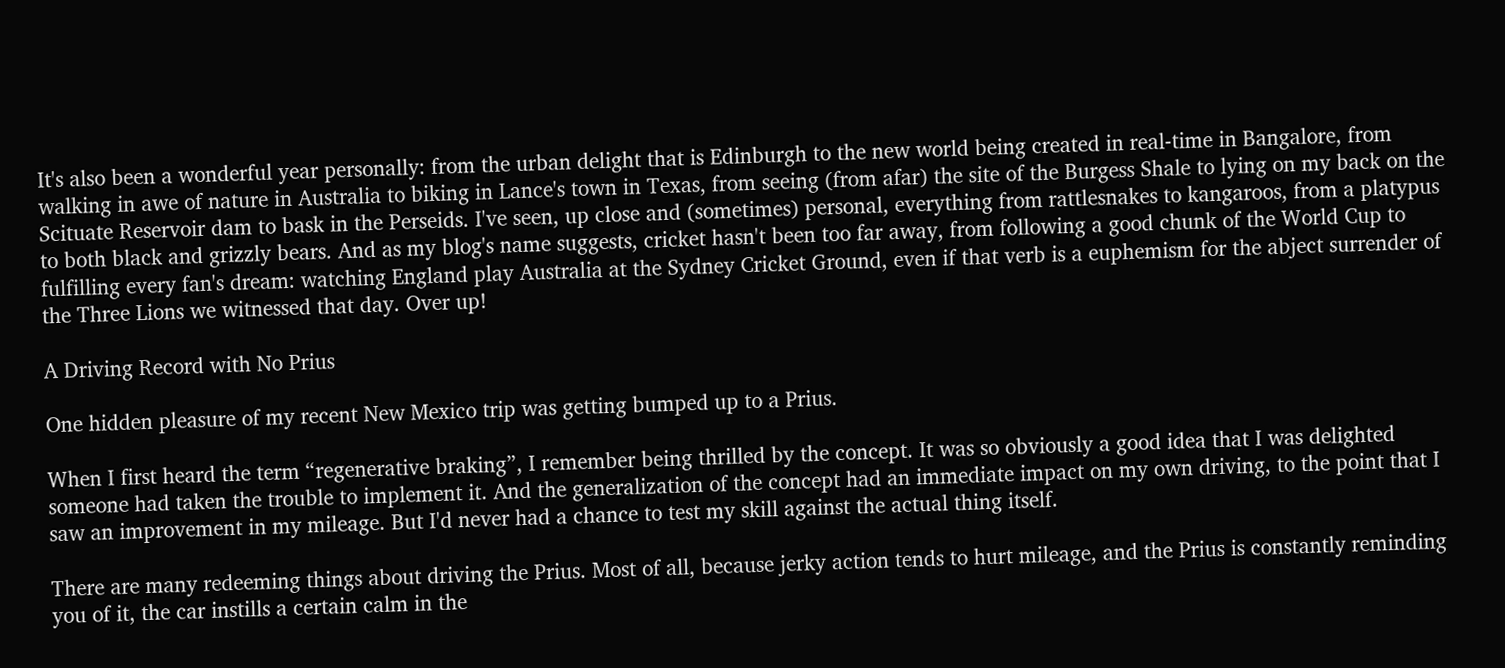It's also been a wonderful year personally: from the urban delight that is Edinburgh to the new world being created in real-time in Bangalore, from walking in awe of nature in Australia to biking in Lance's town in Texas, from seeing (from afar) the site of the Burgess Shale to lying on my back on the Scituate Reservoir dam to bask in the Perseids. I've seen, up close and (sometimes) personal, everything from rattlesnakes to kangaroos, from a platypus to both black and grizzly bears. And as my blog's name suggests, cricket hasn't been too far away, from following a good chunk of the World Cup to fulfilling every fan's dream: watching England play Australia at the Sydney Cricket Ground, even if that verb is a euphemism for the abject surrender of the Three Lions we witnessed that day. Over up!

A Driving Record with No Prius

One hidden pleasure of my recent New Mexico trip was getting bumped up to a Prius.

When I first heard the term “regenerative braking”, I remember being thrilled by the concept. It was so obviously a good idea that I was delighted someone had taken the trouble to implement it. And the generalization of the concept had an immediate impact on my own driving, to the point that I saw an improvement in my mileage. But I'd never had a chance to test my skill against the actual thing itself.

There are many redeeming things about driving the Prius. Most of all, because jerky action tends to hurt mileage, and the Prius is constantly reminding you of it, the car instills a certain calm in the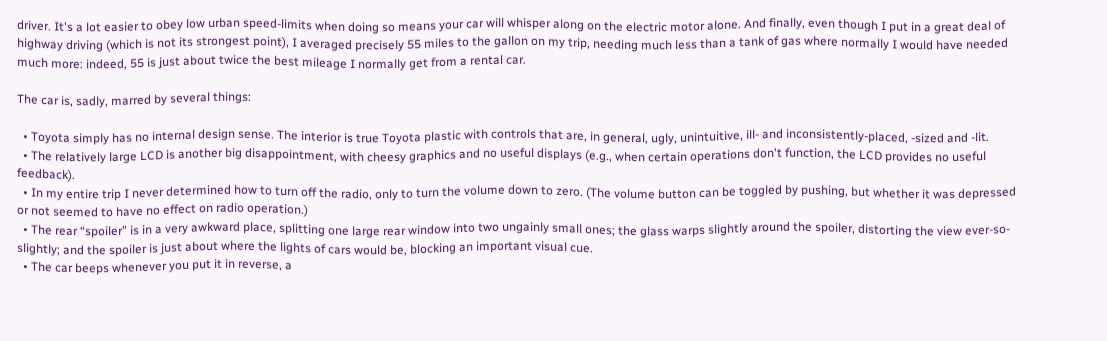driver. It's a lot easier to obey low urban speed-limits when doing so means your car will whisper along on the electric motor alone. And finally, even though I put in a great deal of highway driving (which is not its strongest point), I averaged precisely 55 miles to the gallon on my trip, needing much less than a tank of gas where normally I would have needed much more: indeed, 55 is just about twice the best mileage I normally get from a rental car.

The car is, sadly, marred by several things:

  • Toyota simply has no internal design sense. The interior is true Toyota plastic with controls that are, in general, ugly, unintuitive, ill- and inconsistently-placed, -sized and -lit.
  • The relatively large LCD is another big disappointment, with cheesy graphics and no useful displays (e.g., when certain operations don't function, the LCD provides no useful feedback).
  • In my entire trip I never determined how to turn off the radio, only to turn the volume down to zero. (The volume button can be toggled by pushing, but whether it was depressed or not seemed to have no effect on radio operation.)
  • The rear “spoiler” is in a very awkward place, splitting one large rear window into two ungainly small ones; the glass warps slightly around the spoiler, distorting the view ever-so-slightly; and the spoiler is just about where the lights of cars would be, blocking an important visual cue.
  • The car beeps whenever you put it in reverse, a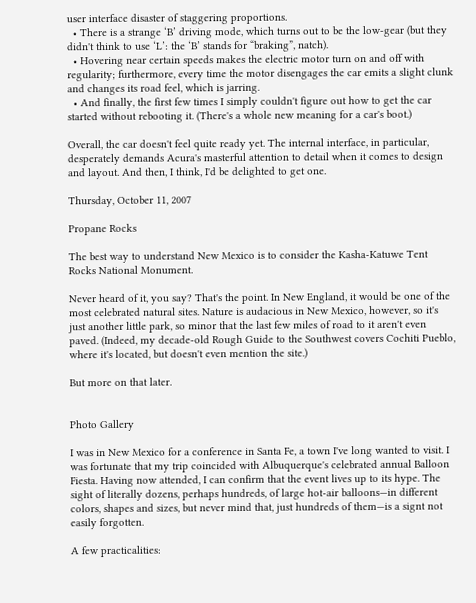user interface disaster of staggering proportions.
  • There is a strange ‘B’ driving mode, which turns out to be the low-gear (but they didn't think to use ‘L’: the ‘B’ stands for “braking”, natch).
  • Hovering near certain speeds makes the electric motor turn on and off with regularity; furthermore, every time the motor disengages the car emits a slight clunk and changes its road feel, which is jarring.
  • And finally, the first few times I simply couldn't figure out how to get the car started without rebooting it. (There's a whole new meaning for a car's boot.)

Overall, the car doesn't feel quite ready yet. The internal interface, in particular, desperately demands Acura's masterful attention to detail when it comes to design and layout. And then, I think, I'd be delighted to get one.

Thursday, October 11, 2007

Propane Rocks

The best way to understand New Mexico is to consider the Kasha-Katuwe Tent Rocks National Monument.

Never heard of it, you say? That's the point. In New England, it would be one of the most celebrated natural sites. Nature is audacious in New Mexico, however, so it's just another little park, so minor that the last few miles of road to it aren't even paved. (Indeed, my decade-old Rough Guide to the Southwest covers Cochiti Pueblo, where it's located, but doesn't even mention the site.)

But more on that later.


Photo Gallery

I was in New Mexico for a conference in Santa Fe, a town I've long wanted to visit. I was fortunate that my trip coincided with Albuquerque's celebrated annual Balloon Fiesta. Having now attended, I can confirm that the event lives up to its hype. The sight of literally dozens, perhaps hundreds, of large hot-air balloons—in different colors, shapes and sizes, but never mind that, just hundreds of them—is a signt not easily forgotten.

A few practicalities: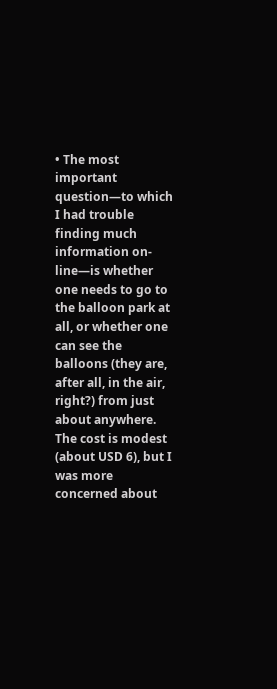• The most important question—to which I had trouble finding much information on-line—is whether one needs to go to the balloon park at all, or whether one can see the balloons (they are, after all, in the air, right?) from just about anywhere. The cost is modest (about USD 6), but I was more concerned about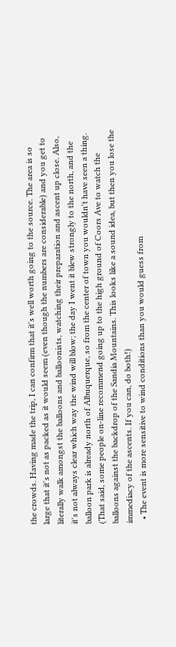the crowds. Having made the trip, I can confirm that it's well worth going to the source. The area is so large that it's not as packed as it would seem (even though the numbers are considerable) and you get to literally walk amongst the balloons and balloonists, watching their preparation and ascent up close. Also, it's not always clear which way the wind will blow; the day I went it blew strongly to the north, and the balloon park is already north of Albuquerque, so from the center of town you wouldn't have seen a thing. (That said, some people on-line recommend going up to the high ground of Coors Ave to watch the balloons against the backdrop of the Sandia Mountains. This looks like a sound idea, but then you lose the immediacy of the ascents. If you can, do both!)
  • The event is more sensitive to wind conditions than you would guess from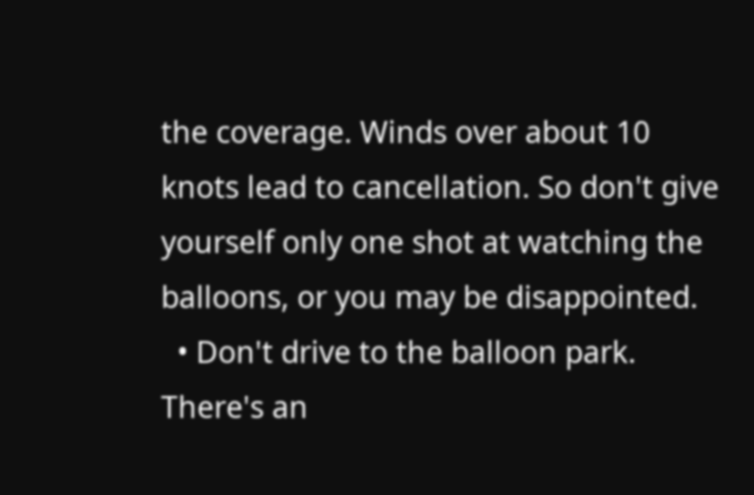the coverage. Winds over about 10 knots lead to cancellation. So don't give yourself only one shot at watching the balloons, or you may be disappointed.
  • Don't drive to the balloon park. There's an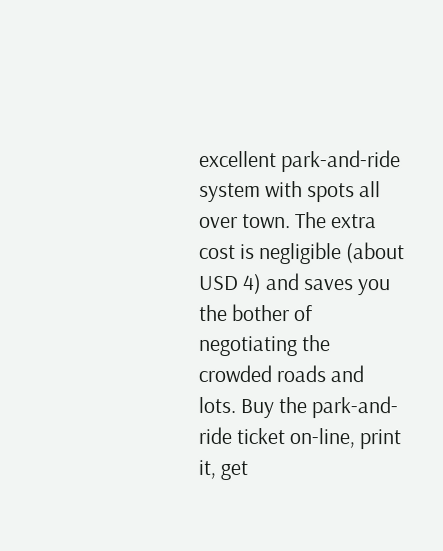excellent park-and-ride system with spots all over town. The extra cost is negligible (about USD 4) and saves you the bother of negotiating the crowded roads and lots. Buy the park-and-ride ticket on-line, print it, get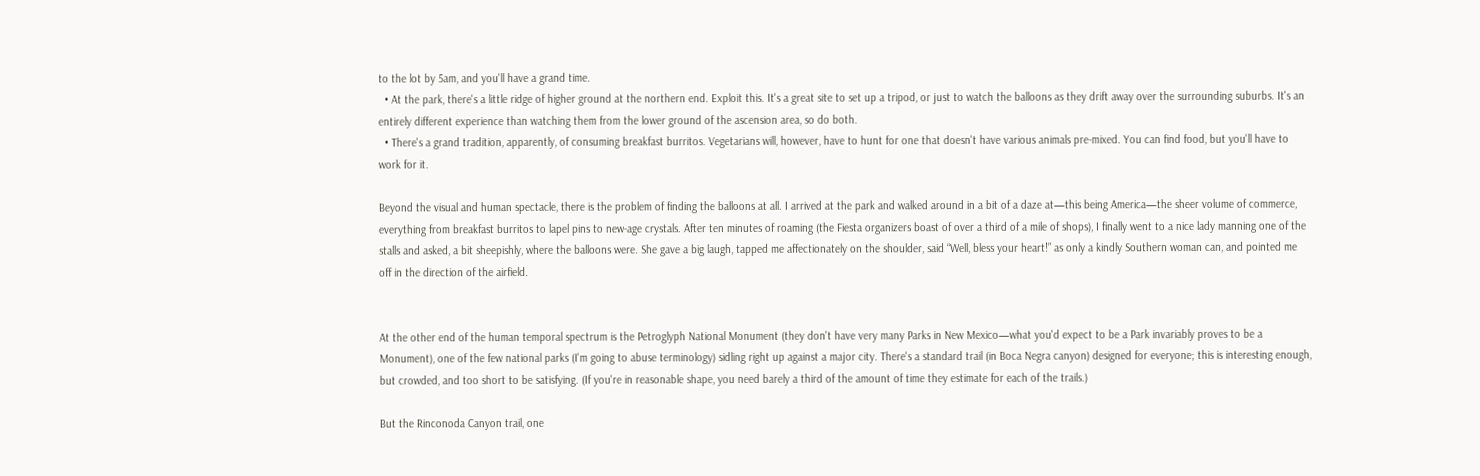to the lot by 5am, and you'll have a grand time.
  • At the park, there's a little ridge of higher ground at the northern end. Exploit this. It's a great site to set up a tripod, or just to watch the balloons as they drift away over the surrounding suburbs. It's an entirely different experience than watching them from the lower ground of the ascension area, so do both.
  • There's a grand tradition, apparently, of consuming breakfast burritos. Vegetarians will, however, have to hunt for one that doesn't have various animals pre-mixed. You can find food, but you'll have to work for it.

Beyond the visual and human spectacle, there is the problem of finding the balloons at all. I arrived at the park and walked around in a bit of a daze at—this being America—the sheer volume of commerce, everything from breakfast burritos to lapel pins to new-age crystals. After ten minutes of roaming (the Fiesta organizers boast of over a third of a mile of shops), I finally went to a nice lady manning one of the stalls and asked, a bit sheepishly, where the balloons were. She gave a big laugh, tapped me affectionately on the shoulder, said “Well, bless your heart!” as only a kindly Southern woman can, and pointed me off in the direction of the airfield.


At the other end of the human temporal spectrum is the Petroglyph National Monument (they don't have very many Parks in New Mexico—what you'd expect to be a Park invariably proves to be a Monument), one of the few national parks (I'm going to abuse terminology) sidling right up against a major city. There's a standard trail (in Boca Negra canyon) designed for everyone; this is interesting enough, but crowded, and too short to be satisfying. (If you're in reasonable shape, you need barely a third of the amount of time they estimate for each of the trails.)

But the Rinconoda Canyon trail, one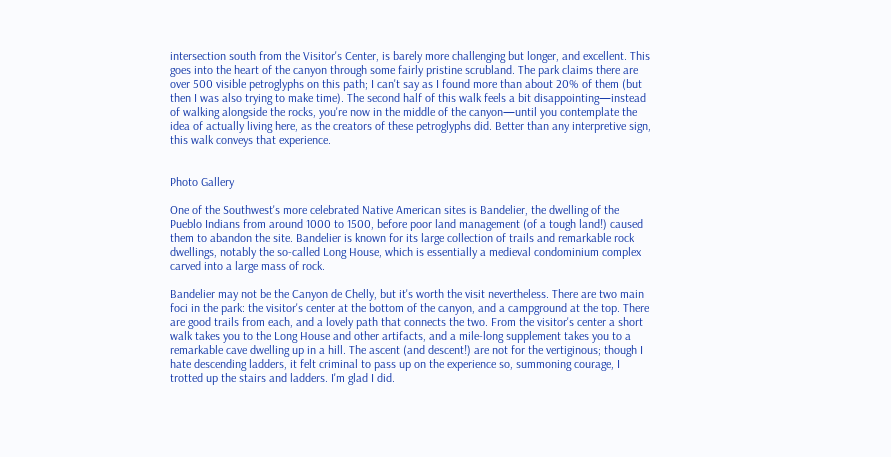intersection south from the Visitor's Center, is barely more challenging but longer, and excellent. This goes into the heart of the canyon through some fairly pristine scrubland. The park claims there are over 500 visible petroglyphs on this path; I can't say as I found more than about 20% of them (but then I was also trying to make time). The second half of this walk feels a bit disappointing—instead of walking alongside the rocks, you're now in the middle of the canyon—until you contemplate the idea of actually living here, as the creators of these petroglyphs did. Better than any interpretive sign, this walk conveys that experience.


Photo Gallery

One of the Southwest's more celebrated Native American sites is Bandelier, the dwelling of the Pueblo Indians from around 1000 to 1500, before poor land management (of a tough land!) caused them to abandon the site. Bandelier is known for its large collection of trails and remarkable rock dwellings, notably the so-called Long House, which is essentially a medieval condominium complex carved into a large mass of rock.

Bandelier may not be the Canyon de Chelly, but it's worth the visit nevertheless. There are two main foci in the park: the visitor's center at the bottom of the canyon, and a campground at the top. There are good trails from each, and a lovely path that connects the two. From the visitor's center a short walk takes you to the Long House and other artifacts, and a mile-long supplement takes you to a remarkable cave dwelling up in a hill. The ascent (and descent!) are not for the vertiginous; though I hate descending ladders, it felt criminal to pass up on the experience so, summoning courage, I trotted up the stairs and ladders. I'm glad I did.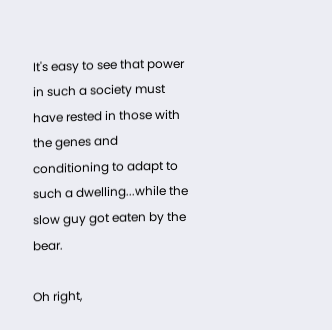It's easy to see that power in such a society must have rested in those with the genes and conditioning to adapt to such a dwelling...while the slow guy got eaten by the bear.

Oh right,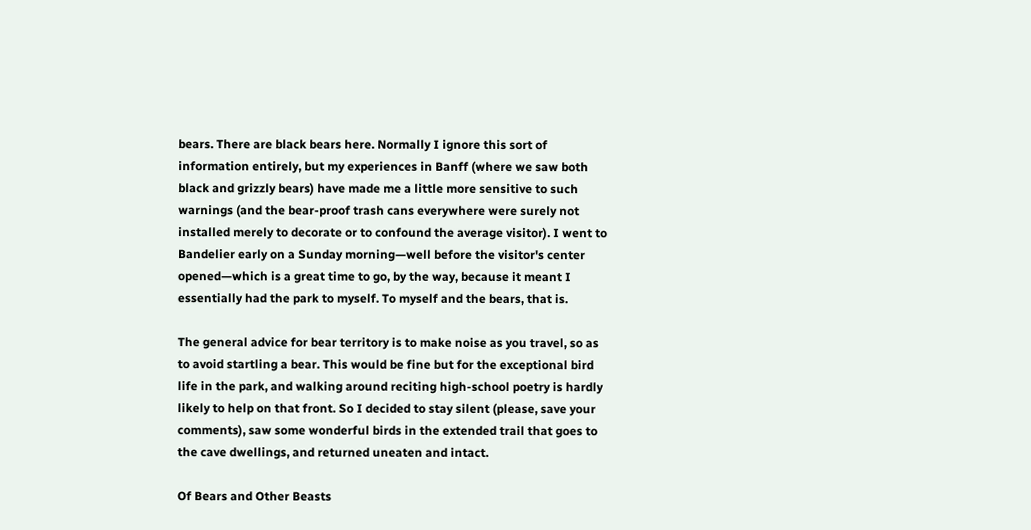bears. There are black bears here. Normally I ignore this sort of information entirely, but my experiences in Banff (where we saw both black and grizzly bears) have made me a little more sensitive to such warnings (and the bear-proof trash cans everywhere were surely not installed merely to decorate or to confound the average visitor). I went to Bandelier early on a Sunday morning—well before the visitor's center opened—which is a great time to go, by the way, because it meant I essentially had the park to myself. To myself and the bears, that is.

The general advice for bear territory is to make noise as you travel, so as to avoid startling a bear. This would be fine but for the exceptional bird life in the park, and walking around reciting high-school poetry is hardly likely to help on that front. So I decided to stay silent (please, save your comments), saw some wonderful birds in the extended trail that goes to the cave dwellings, and returned uneaten and intact.

Of Bears and Other Beasts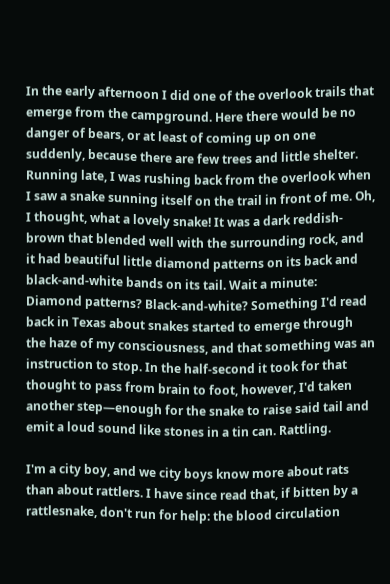In the early afternoon I did one of the overlook trails that emerge from the campground. Here there would be no danger of bears, or at least of coming up on one suddenly, because there are few trees and little shelter. Running late, I was rushing back from the overlook when I saw a snake sunning itself on the trail in front of me. Oh, I thought, what a lovely snake! It was a dark reddish-brown that blended well with the surrounding rock, and it had beautiful little diamond patterns on its back and black-and-white bands on its tail. Wait a minute: Diamond patterns? Black-and-white? Something I'd read back in Texas about snakes started to emerge through the haze of my consciousness, and that something was an instruction to stop. In the half-second it took for that thought to pass from brain to foot, however, I'd taken another step—enough for the snake to raise said tail and emit a loud sound like stones in a tin can. Rattling.

I'm a city boy, and we city boys know more about rats than about rattlers. I have since read that, if bitten by a rattlesnake, don't run for help: the blood circulation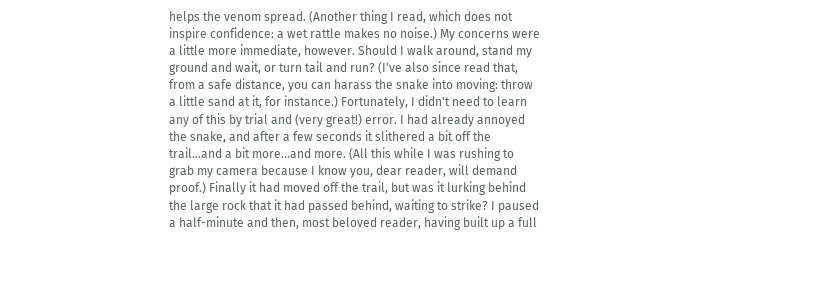helps the venom spread. (Another thing I read, which does not inspire confidence: a wet rattle makes no noise.) My concerns were a little more immediate, however. Should I walk around, stand my ground and wait, or turn tail and run? (I've also since read that, from a safe distance, you can harass the snake into moving: throw a little sand at it, for instance.) Fortunately, I didn't need to learn any of this by trial and (very great!) error. I had already annoyed the snake, and after a few seconds it slithered a bit off the trail...and a bit more...and more. (All this while I was rushing to grab my camera because I know you, dear reader, will demand proof.) Finally it had moved off the trail, but was it lurking behind the large rock that it had passed behind, waiting to strike? I paused a half-minute and then, most beloved reader, having built up a full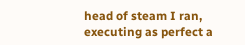head of steam I ran, executing as perfect a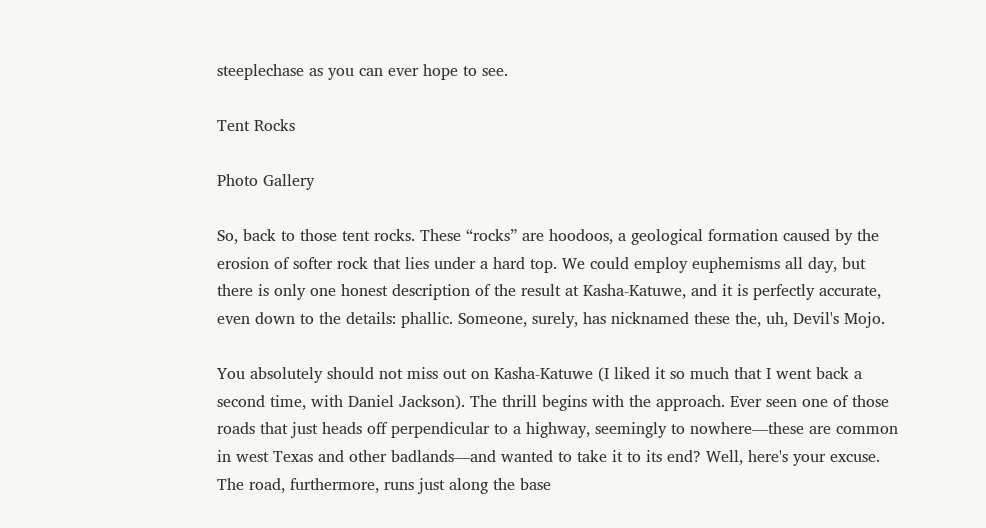steeplechase as you can ever hope to see.

Tent Rocks

Photo Gallery

So, back to those tent rocks. These “rocks” are hoodoos, a geological formation caused by the erosion of softer rock that lies under a hard top. We could employ euphemisms all day, but there is only one honest description of the result at Kasha-Katuwe, and it is perfectly accurate, even down to the details: phallic. Someone, surely, has nicknamed these the, uh, Devil's Mojo.

You absolutely should not miss out on Kasha-Katuwe (I liked it so much that I went back a second time, with Daniel Jackson). The thrill begins with the approach. Ever seen one of those roads that just heads off perpendicular to a highway, seemingly to nowhere—these are common in west Texas and other badlands—and wanted to take it to its end? Well, here's your excuse. The road, furthermore, runs just along the base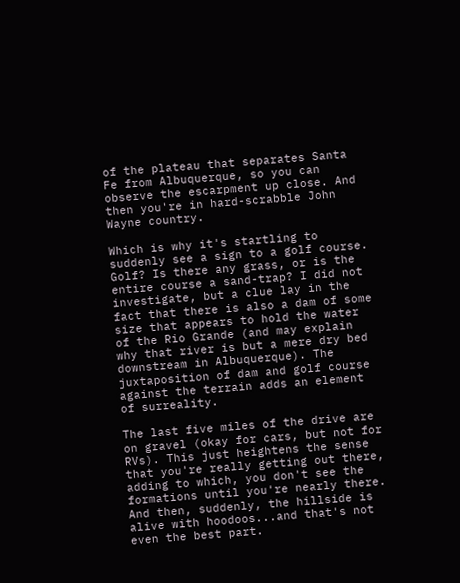of the plateau that separates Santa Fe from Albuquerque, so you can observe the escarpment up close. And then you're in hard-scrabble John Wayne country.

Which is why it's startling to suddenly see a sign to a golf course. Golf? Is there any grass, or is the entire course a sand-trap? I did not investigate, but a clue lay in the fact that there is also a dam of some size that appears to hold the water of the Rio Grande (and may explain why that river is but a mere dry bed downstream in Albuquerque). The juxtaposition of dam and golf course against the terrain adds an element of surreality.

The last five miles of the drive are on gravel (okay for cars, but not for RVs). This just heightens the sense that you're really getting out there, adding to which, you don't see the formations until you're nearly there. And then, suddenly, the hillside is alive with hoodoos...and that's not even the best part.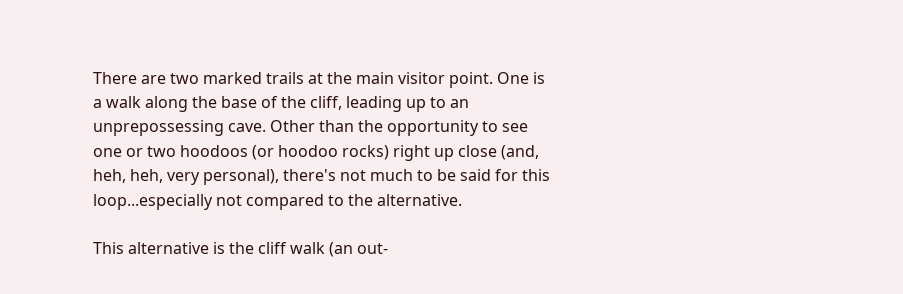There are two marked trails at the main visitor point. One is a walk along the base of the cliff, leading up to an unprepossessing cave. Other than the opportunity to see one or two hoodoos (or hoodoo rocks) right up close (and, heh, heh, very personal), there's not much to be said for this loop...especially not compared to the alternative.

This alternative is the cliff walk (an out-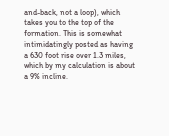and-back, not a loop), which takes you to the top of the formation. This is somewhat intimidatingly posted as having a 630 foot rise over 1.3 miles, which by my calculation is about a 9% incline.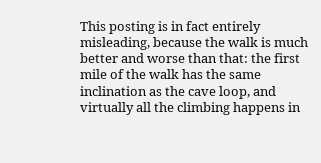This posting is in fact entirely misleading, because the walk is much better and worse than that: the first mile of the walk has the same inclination as the cave loop, and virtually all the climbing happens in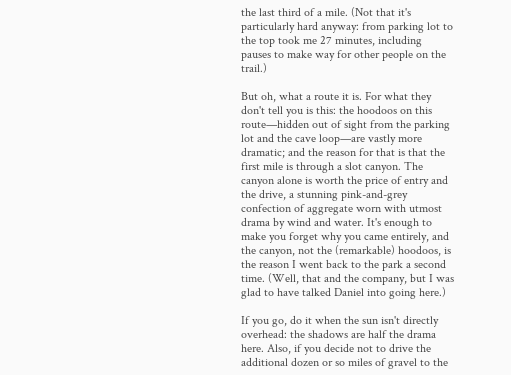the last third of a mile. (Not that it's particularly hard anyway: from parking lot to the top took me 27 minutes, including pauses to make way for other people on the trail.)

But oh, what a route it is. For what they don't tell you is this: the hoodoos on this route—hidden out of sight from the parking lot and the cave loop—are vastly more dramatic; and the reason for that is that the first mile is through a slot canyon. The canyon alone is worth the price of entry and the drive, a stunning pink-and-grey confection of aggregate worn with utmost drama by wind and water. It's enough to make you forget why you came entirely, and the canyon, not the (remarkable) hoodoos, is the reason I went back to the park a second time. (Well, that and the company, but I was glad to have talked Daniel into going here.)

If you go, do it when the sun isn't directly overhead: the shadows are half the drama here. Also, if you decide not to drive the additional dozen or so miles of gravel to the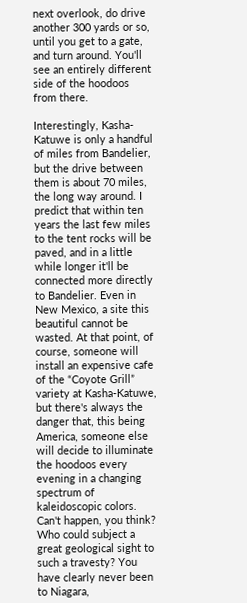next overlook, do drive another 300 yards or so, until you get to a gate, and turn around. You'll see an entirely different side of the hoodoos from there.

Interestingly, Kasha-Katuwe is only a handful of miles from Bandelier, but the drive between them is about 70 miles, the long way around. I predict that within ten years the last few miles to the tent rocks will be paved, and in a little while longer it'll be connected more directly to Bandelier. Even in New Mexico, a site this beautiful cannot be wasted. At that point, of course, someone will install an expensive cafe of the “Coyote Grill” variety at Kasha-Katuwe, but there's always the danger that, this being America, someone else will decide to illuminate the hoodoos every evening in a changing spectrum of kaleidoscopic colors. Can't happen, you think? Who could subject a great geological sight to such a travesty? You have clearly never been to Niagara,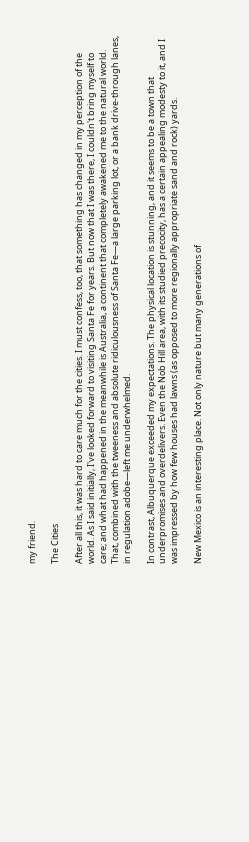my friend.

The Cities

After all this, it was hard to care much for the cities. I must confess, too, that something has changed in my perception of the world. As I said initially, I've looked forward to visiting Santa Fe for years. But now that I was there, I couldn't bring myself to care; and what had happened in the meanwhile is Australia, a continent that completely awakened me to the natural world. That, combined with the tweeness and absolute ridiculousness of Santa Fe—a large parking lot, or a bank drive-through lanes, in regulation adobe—left me underwhelmed.

In contrast, Albuquerque exceeded my expectations. The physical location is stunning, and it seems to be a town that underpromises and overdelivers. Even the Nob Hill area, with its studied precocity, has a certain appealing modesty to it, and I was impressed by how few houses had lawns (as opposed to more regionally appropriate sand and rock) yards.

New Mexico is an interesting place. Not only nature but many generations of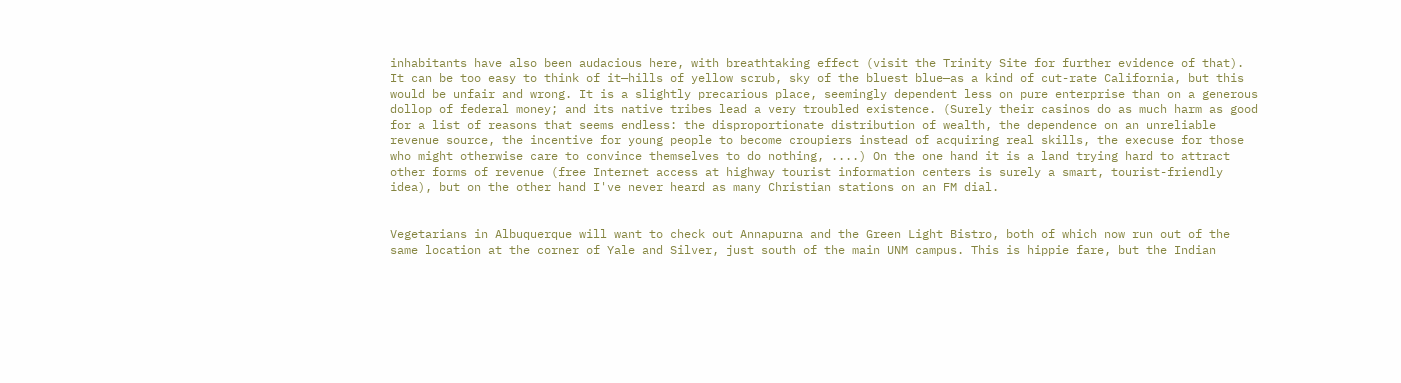inhabitants have also been audacious here, with breathtaking effect (visit the Trinity Site for further evidence of that). It can be too easy to think of it—hills of yellow scrub, sky of the bluest blue—as a kind of cut-rate California, but this would be unfair and wrong. It is a slightly precarious place, seemingly dependent less on pure enterprise than on a generous dollop of federal money; and its native tribes lead a very troubled existence. (Surely their casinos do as much harm as good for a list of reasons that seems endless: the disproportionate distribution of wealth, the dependence on an unreliable revenue source, the incentive for young people to become croupiers instead of acquiring real skills, the execuse for those who might otherwise care to convince themselves to do nothing, ....) On the one hand it is a land trying hard to attract other forms of revenue (free Internet access at highway tourist information centers is surely a smart, tourist-friendly idea), but on the other hand I've never heard as many Christian stations on an FM dial.


Vegetarians in Albuquerque will want to check out Annapurna and the Green Light Bistro, both of which now run out of the same location at the corner of Yale and Silver, just south of the main UNM campus. This is hippie fare, but the Indian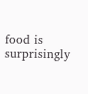food is surprisingly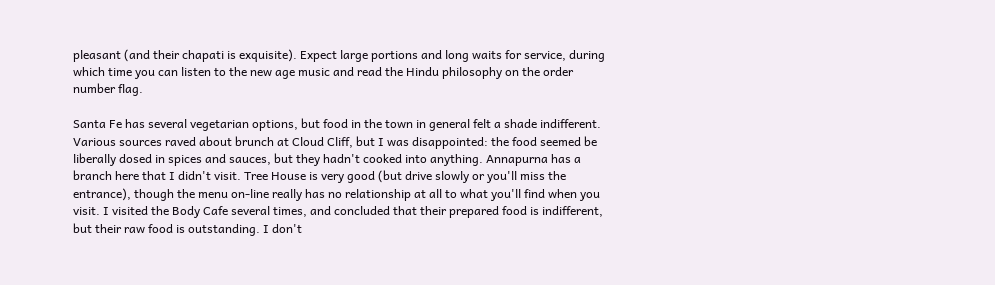pleasant (and their chapati is exquisite). Expect large portions and long waits for service, during which time you can listen to the new age music and read the Hindu philosophy on the order number flag.

Santa Fe has several vegetarian options, but food in the town in general felt a shade indifferent. Various sources raved about brunch at Cloud Cliff, but I was disappointed: the food seemed be liberally dosed in spices and sauces, but they hadn't cooked into anything. Annapurna has a branch here that I didn't visit. Tree House is very good (but drive slowly or you'll miss the entrance), though the menu on-line really has no relationship at all to what you'll find when you visit. I visited the Body Cafe several times, and concluded that their prepared food is indifferent, but their raw food is outstanding. I don't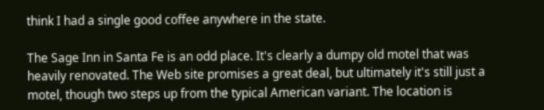think I had a single good coffee anywhere in the state.

The Sage Inn in Santa Fe is an odd place. It's clearly a dumpy old motel that was heavily renovated. The Web site promises a great deal, but ultimately it's still just a motel, though two steps up from the typical American variant. The location is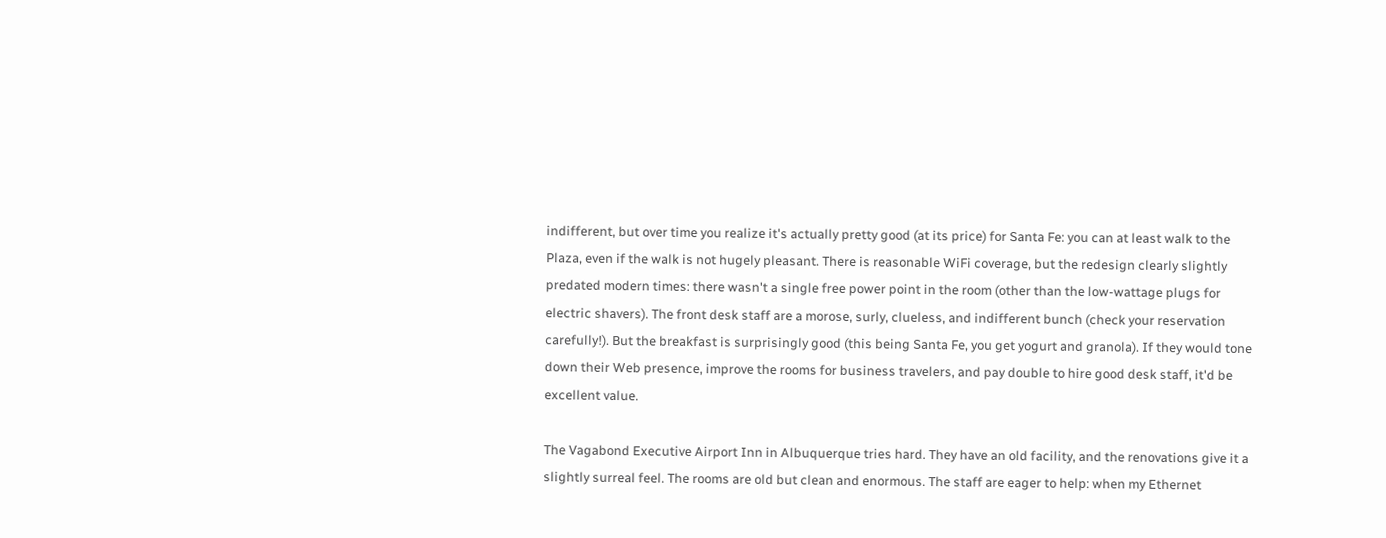indifferent, but over time you realize it's actually pretty good (at its price) for Santa Fe: you can at least walk to the Plaza, even if the walk is not hugely pleasant. There is reasonable WiFi coverage, but the redesign clearly slightly predated modern times: there wasn't a single free power point in the room (other than the low-wattage plugs for electric shavers). The front desk staff are a morose, surly, clueless, and indifferent bunch (check your reservation carefully!). But the breakfast is surprisingly good (this being Santa Fe, you get yogurt and granola). If they would tone down their Web presence, improve the rooms for business travelers, and pay double to hire good desk staff, it'd be excellent value.

The Vagabond Executive Airport Inn in Albuquerque tries hard. They have an old facility, and the renovations give it a slightly surreal feel. The rooms are old but clean and enormous. The staff are eager to help: when my Ethernet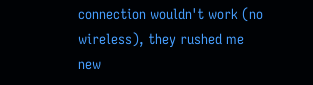connection wouldn't work (no wireless), they rushed me new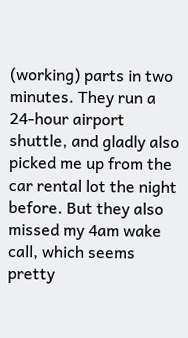(working) parts in two minutes. They run a 24-hour airport shuttle, and gladly also picked me up from the car rental lot the night before. But they also missed my 4am wake call, which seems pretty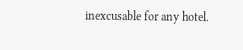inexcusable for any hotel.